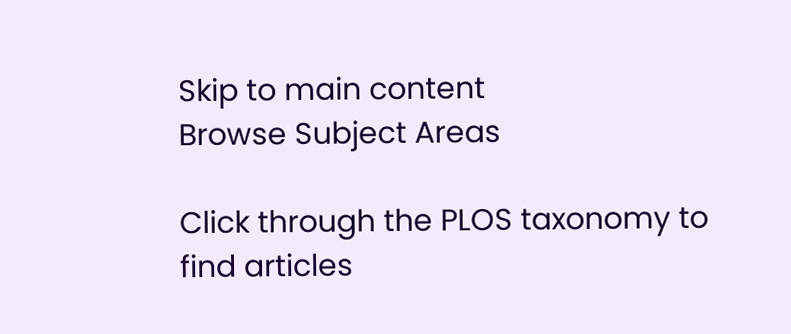Skip to main content
Browse Subject Areas

Click through the PLOS taxonomy to find articles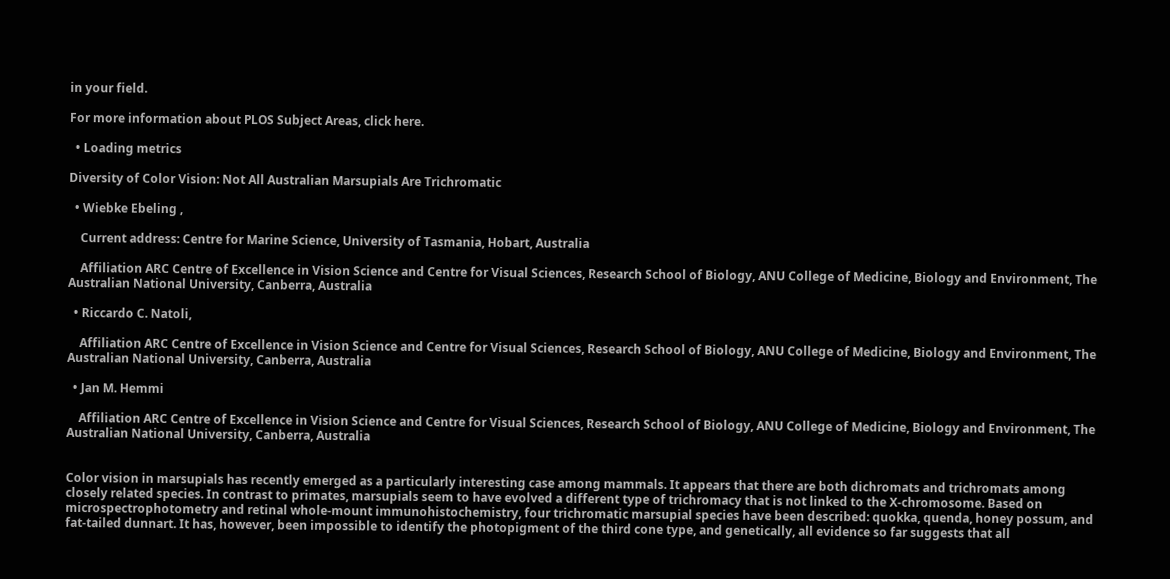in your field.

For more information about PLOS Subject Areas, click here.

  • Loading metrics

Diversity of Color Vision: Not All Australian Marsupials Are Trichromatic

  • Wiebke Ebeling ,

    Current address: Centre for Marine Science, University of Tasmania, Hobart, Australia

    Affiliation ARC Centre of Excellence in Vision Science and Centre for Visual Sciences, Research School of Biology, ANU College of Medicine, Biology and Environment, The Australian National University, Canberra, Australia

  • Riccardo C. Natoli,

    Affiliation ARC Centre of Excellence in Vision Science and Centre for Visual Sciences, Research School of Biology, ANU College of Medicine, Biology and Environment, The Australian National University, Canberra, Australia

  • Jan M. Hemmi

    Affiliation ARC Centre of Excellence in Vision Science and Centre for Visual Sciences, Research School of Biology, ANU College of Medicine, Biology and Environment, The Australian National University, Canberra, Australia


Color vision in marsupials has recently emerged as a particularly interesting case among mammals. It appears that there are both dichromats and trichromats among closely related species. In contrast to primates, marsupials seem to have evolved a different type of trichromacy that is not linked to the X-chromosome. Based on microspectrophotometry and retinal whole-mount immunohistochemistry, four trichromatic marsupial species have been described: quokka, quenda, honey possum, and fat-tailed dunnart. It has, however, been impossible to identify the photopigment of the third cone type, and genetically, all evidence so far suggests that all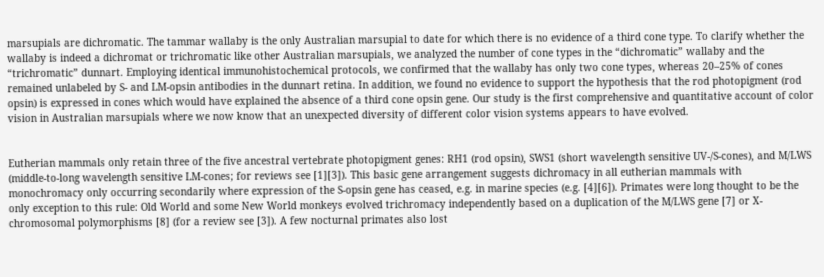marsupials are dichromatic. The tammar wallaby is the only Australian marsupial to date for which there is no evidence of a third cone type. To clarify whether the wallaby is indeed a dichromat or trichromatic like other Australian marsupials, we analyzed the number of cone types in the “dichromatic” wallaby and the “trichromatic” dunnart. Employing identical immunohistochemical protocols, we confirmed that the wallaby has only two cone types, whereas 20–25% of cones remained unlabeled by S- and LM-opsin antibodies in the dunnart retina. In addition, we found no evidence to support the hypothesis that the rod photopigment (rod opsin) is expressed in cones which would have explained the absence of a third cone opsin gene. Our study is the first comprehensive and quantitative account of color vision in Australian marsupials where we now know that an unexpected diversity of different color vision systems appears to have evolved.


Eutherian mammals only retain three of the five ancestral vertebrate photopigment genes: RH1 (rod opsin), SWS1 (short wavelength sensitive UV-/S-cones), and M/LWS (middle-to-long wavelength sensitive LM-cones; for reviews see [1][3]). This basic gene arrangement suggests dichromacy in all eutherian mammals with monochromacy only occurring secondarily where expression of the S-opsin gene has ceased, e.g. in marine species (e.g. [4][6]). Primates were long thought to be the only exception to this rule: Old World and some New World monkeys evolved trichromacy independently based on a duplication of the M/LWS gene [7] or X-chromosomal polymorphisms [8] (for a review see [3]). A few nocturnal primates also lost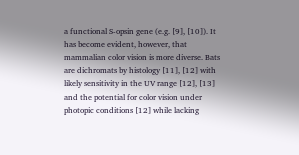a functional S-opsin gene (e.g. [9], [10]). It has become evident, however, that mammalian color vision is more diverse. Bats are dichromats by histology [11], [12] with likely sensitivity in the UV range [12], [13] and the potential for color vision under photopic conditions [12] while lacking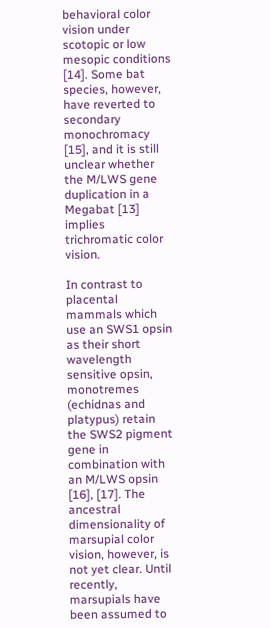behavioral color vision under scotopic or low mesopic conditions [14]. Some bat species, however, have reverted to secondary monochromacy [15], and it is still unclear whether the M/LWS gene duplication in a Megabat [13] implies trichromatic color vision.

In contrast to placental mammals which use an SWS1 opsin as their short wavelength sensitive opsin, monotremes (echidnas and platypus) retain the SWS2 pigment gene in combination with an M/LWS opsin [16], [17]. The ancestral dimensionality of marsupial color vision, however, is not yet clear. Until recently, marsupials have been assumed to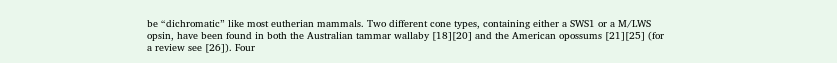be “dichromatic” like most eutherian mammals. Two different cone types, containing either a SWS1 or a M/LWS opsin, have been found in both the Australian tammar wallaby [18][20] and the American opossums [21][25] (for a review see [26]). Four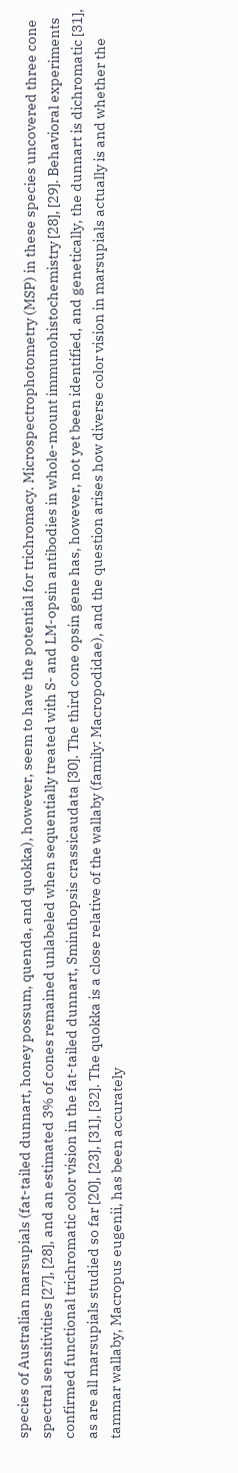species of Australian marsupials (fat-tailed dunnart, honey possum, quenda, and quokka), however, seem to have the potential for trichromacy. Microspectrophotometry (MSP) in these species uncovered three cone spectral sensitivities [27], [28], and an estimated 3% of cones remained unlabeled when sequentially treated with S- and LM-opsin antibodies in whole-mount immunohistochemistry [28], [29]. Behavioral experiments confirmed functional trichromatic color vision in the fat-tailed dunnart, Sminthopsis crassicaudata [30]. The third cone opsin gene has, however, not yet been identified, and genetically, the dunnart is dichromatic [31], as are all marsupials studied so far [20], [23], [31], [32]. The quokka is a close relative of the wallaby (family: Macropodidae), and the question arises how diverse color vision in marsupials actually is and whether the tammar wallaby, Macropus eugenii, has been accurately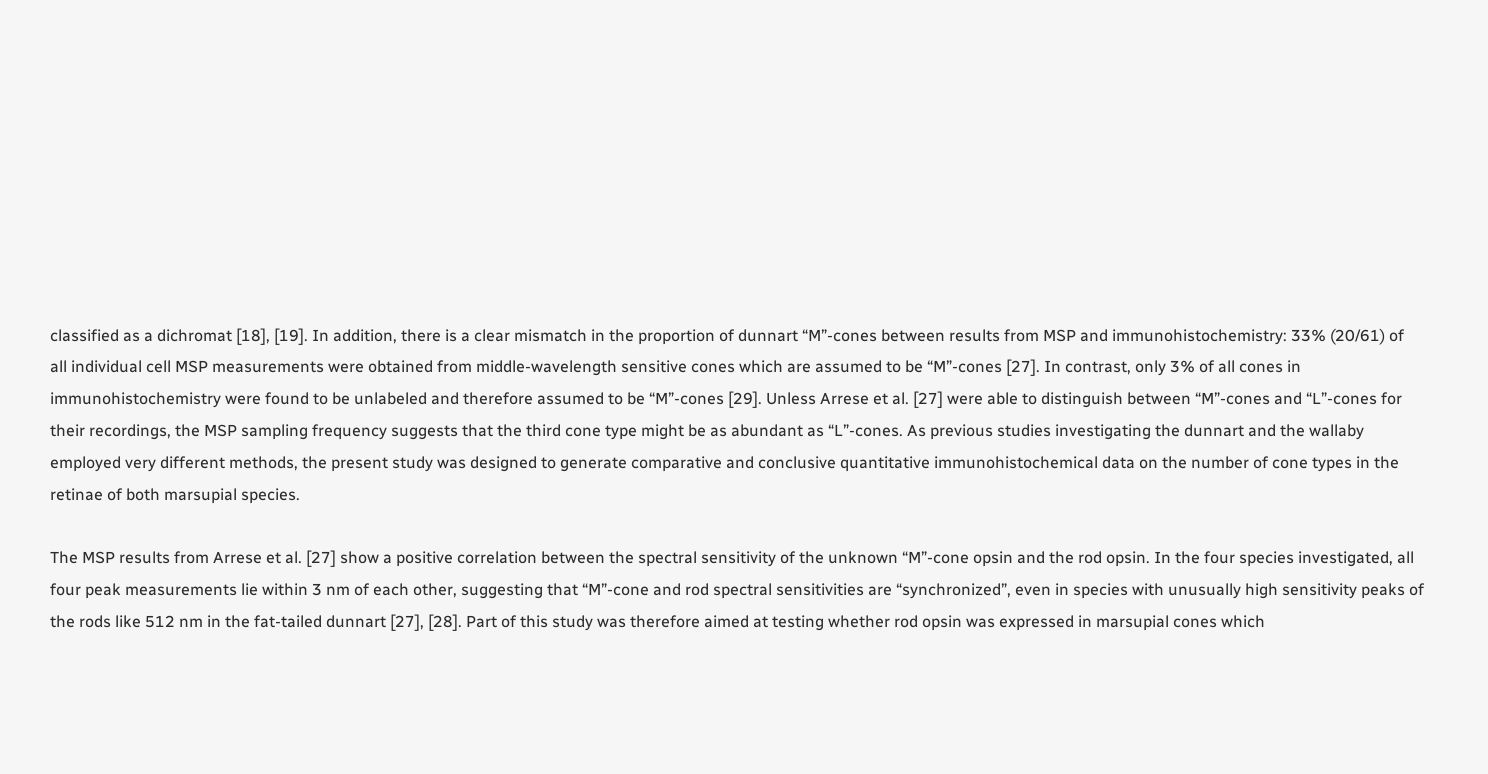classified as a dichromat [18], [19]. In addition, there is a clear mismatch in the proportion of dunnart “M”-cones between results from MSP and immunohistochemistry: 33% (20/61) of all individual cell MSP measurements were obtained from middle-wavelength sensitive cones which are assumed to be “M”-cones [27]. In contrast, only 3% of all cones in immunohistochemistry were found to be unlabeled and therefore assumed to be “M”-cones [29]. Unless Arrese et al. [27] were able to distinguish between “M”-cones and “L”-cones for their recordings, the MSP sampling frequency suggests that the third cone type might be as abundant as “L”-cones. As previous studies investigating the dunnart and the wallaby employed very different methods, the present study was designed to generate comparative and conclusive quantitative immunohistochemical data on the number of cone types in the retinae of both marsupial species.

The MSP results from Arrese et al. [27] show a positive correlation between the spectral sensitivity of the unknown “M”-cone opsin and the rod opsin. In the four species investigated, all four peak measurements lie within 3 nm of each other, suggesting that “M”-cone and rod spectral sensitivities are “synchronized”, even in species with unusually high sensitivity peaks of the rods like 512 nm in the fat-tailed dunnart [27], [28]. Part of this study was therefore aimed at testing whether rod opsin was expressed in marsupial cones which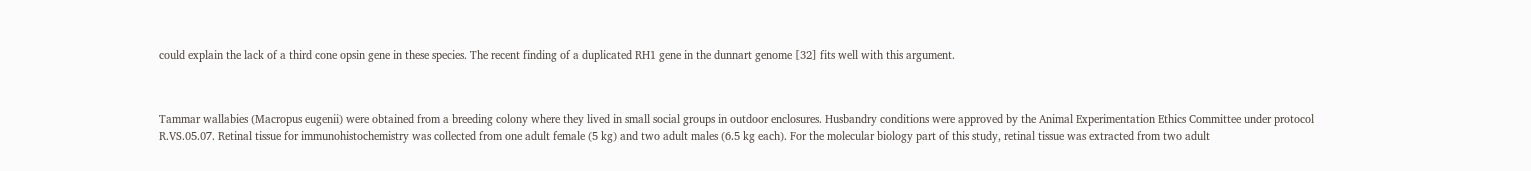could explain the lack of a third cone opsin gene in these species. The recent finding of a duplicated RH1 gene in the dunnart genome [32] fits well with this argument.



Tammar wallabies (Macropus eugenii) were obtained from a breeding colony where they lived in small social groups in outdoor enclosures. Husbandry conditions were approved by the Animal Experimentation Ethics Committee under protocol R.VS.05.07. Retinal tissue for immunohistochemistry was collected from one adult female (5 kg) and two adult males (6.5 kg each). For the molecular biology part of this study, retinal tissue was extracted from two adult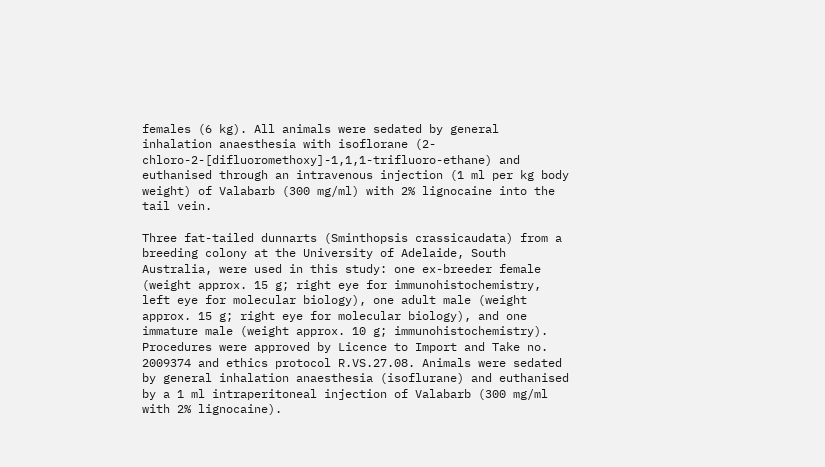females (6 kg). All animals were sedated by general inhalation anaesthesia with isoflorane (2-chloro-2-[difluoromethoxy]-1,1,1-trifluoro-ethane) and euthanised through an intravenous injection (1 ml per kg body weight) of Valabarb (300 mg/ml) with 2% lignocaine into the tail vein.

Three fat-tailed dunnarts (Sminthopsis crassicaudata) from a breeding colony at the University of Adelaide, South Australia, were used in this study: one ex-breeder female (weight approx. 15 g; right eye for immunohistochemistry, left eye for molecular biology), one adult male (weight approx. 15 g; right eye for molecular biology), and one immature male (weight approx. 10 g; immunohistochemistry). Procedures were approved by Licence to Import and Take no. 2009374 and ethics protocol R.VS.27.08. Animals were sedated by general inhalation anaesthesia (isoflurane) and euthanised by a 1 ml intraperitoneal injection of Valabarb (300 mg/ml with 2% lignocaine).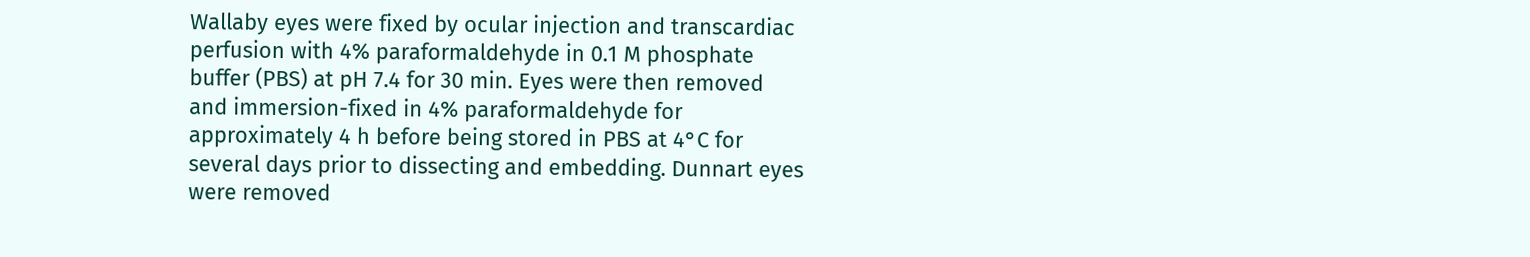Wallaby eyes were fixed by ocular injection and transcardiac perfusion with 4% paraformaldehyde in 0.1 M phosphate buffer (PBS) at pH 7.4 for 30 min. Eyes were then removed and immersion-fixed in 4% paraformaldehyde for approximately 4 h before being stored in PBS at 4°C for several days prior to dissecting and embedding. Dunnart eyes were removed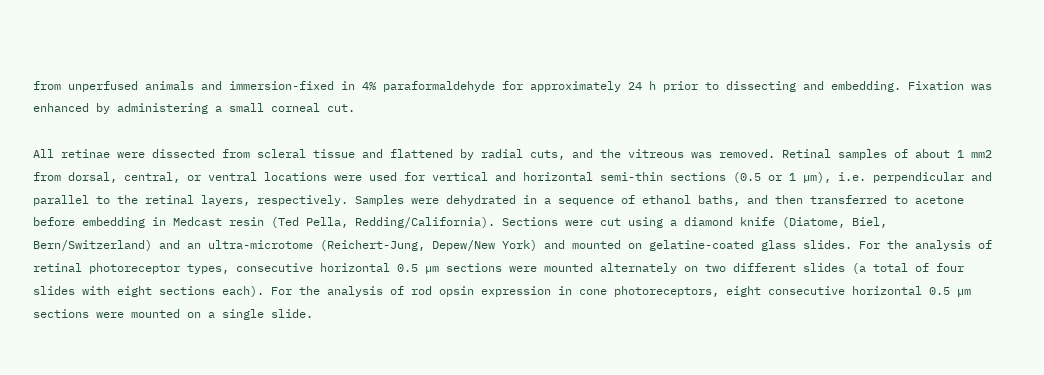from unperfused animals and immersion-fixed in 4% paraformaldehyde for approximately 24 h prior to dissecting and embedding. Fixation was enhanced by administering a small corneal cut.

All retinae were dissected from scleral tissue and flattened by radial cuts, and the vitreous was removed. Retinal samples of about 1 mm2 from dorsal, central, or ventral locations were used for vertical and horizontal semi-thin sections (0.5 or 1 µm), i.e. perpendicular and parallel to the retinal layers, respectively. Samples were dehydrated in a sequence of ethanol baths, and then transferred to acetone before embedding in Medcast resin (Ted Pella, Redding/California). Sections were cut using a diamond knife (Diatome, Biel, Bern/Switzerland) and an ultra-microtome (Reichert-Jung, Depew/New York) and mounted on gelatine-coated glass slides. For the analysis of retinal photoreceptor types, consecutive horizontal 0.5 µm sections were mounted alternately on two different slides (a total of four slides with eight sections each). For the analysis of rod opsin expression in cone photoreceptors, eight consecutive horizontal 0.5 µm sections were mounted on a single slide.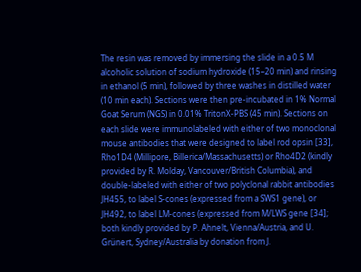The resin was removed by immersing the slide in a 0.5 M alcoholic solution of sodium hydroxide (15–20 min) and rinsing in ethanol (5 min), followed by three washes in distilled water (10 min each). Sections were then pre-incubated in 1% Normal Goat Serum (NGS) in 0.01% TritonX-PBS (45 min). Sections on each slide were immunolabeled with either of two monoclonal mouse antibodies that were designed to label rod opsin [33], Rho1D4 (Millipore, Billerica/Massachusetts) or Rho4D2 (kindly provided by R. Molday, Vancouver/British Columbia), and double-labeled with either of two polyclonal rabbit antibodies JH455, to label S-cones (expressed from a SWS1 gene), or JH492, to label LM-cones (expressed from M/LWS gene [34]; both kindly provided by P. Ahnelt, Vienna/Austria, and U. Grünert, Sydney/Australia by donation from J.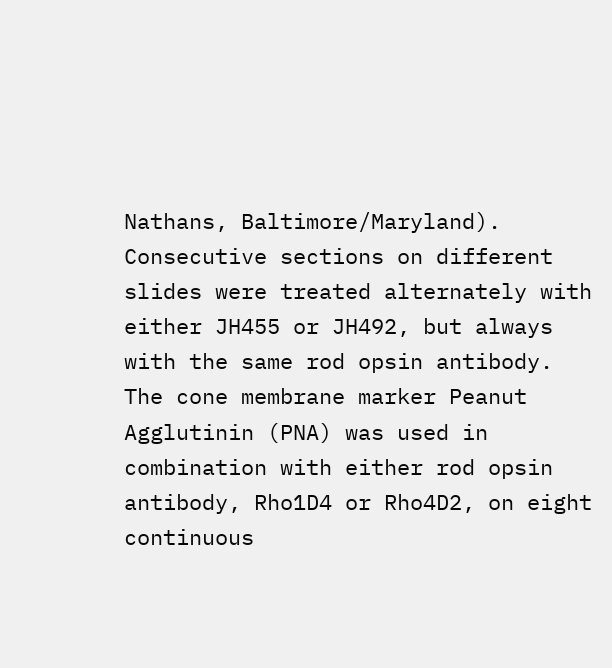Nathans, Baltimore/Maryland). Consecutive sections on different slides were treated alternately with either JH455 or JH492, but always with the same rod opsin antibody. The cone membrane marker Peanut Agglutinin (PNA) was used in combination with either rod opsin antibody, Rho1D4 or Rho4D2, on eight continuous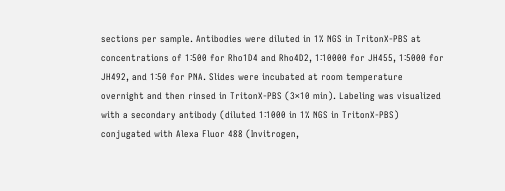sections per sample. Antibodies were diluted in 1% NGS in TritonX-PBS at concentrations of 1∶500 for Rho1D4 and Rho4D2, 1∶10000 for JH455, 1∶5000 for JH492, and 1∶50 for PNA. Slides were incubated at room temperature overnight and then rinsed in TritonX-PBS (3×10 min). Labeling was visualized with a secondary antibody (diluted 1∶1000 in 1% NGS in TritonX-PBS) conjugated with Alexa Fluor 488 (Invitrogen,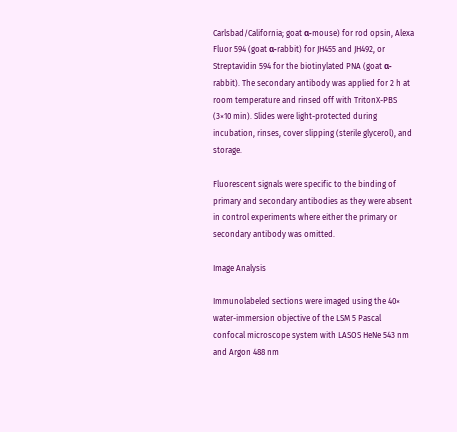Carlsbad/California; goat α-mouse) for rod opsin, Alexa Fluor 594 (goat α-rabbit) for JH455 and JH492, or Streptavidin 594 for the biotinylated PNA (goat α-rabbit). The secondary antibody was applied for 2 h at room temperature and rinsed off with TritonX-PBS (3×10 min). Slides were light-protected during incubation, rinses, cover slipping (sterile glycerol), and storage.

Fluorescent signals were specific to the binding of primary and secondary antibodies as they were absent in control experiments where either the primary or secondary antibody was omitted.

Image Analysis

Immunolabeled sections were imaged using the 40× water-immersion objective of the LSM 5 Pascal confocal microscope system with LASOS HeNe 543 nm and Argon 488 nm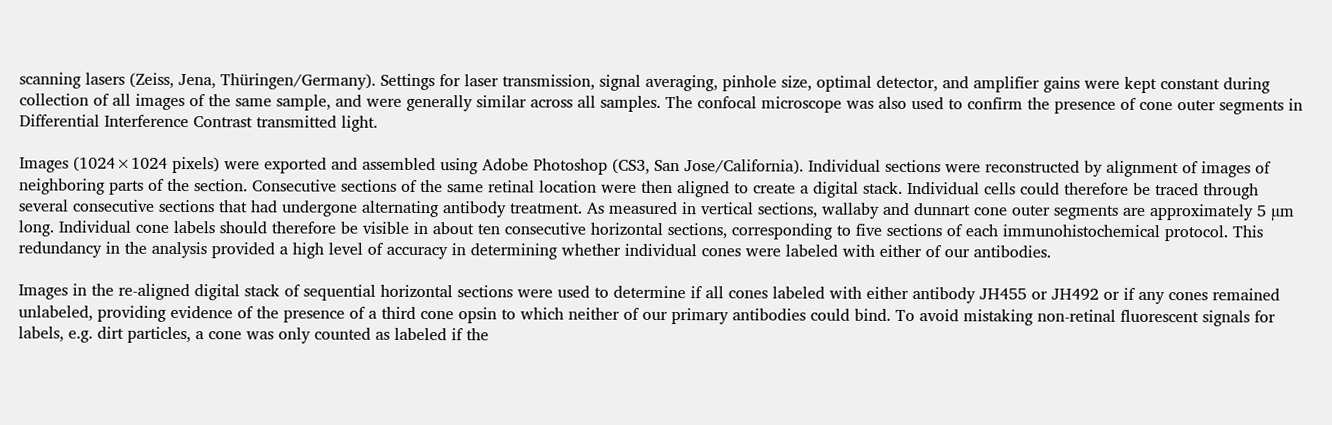scanning lasers (Zeiss, Jena, Thüringen/Germany). Settings for laser transmission, signal averaging, pinhole size, optimal detector, and amplifier gains were kept constant during collection of all images of the same sample, and were generally similar across all samples. The confocal microscope was also used to confirm the presence of cone outer segments in Differential Interference Contrast transmitted light.

Images (1024×1024 pixels) were exported and assembled using Adobe Photoshop (CS3, San Jose/California). Individual sections were reconstructed by alignment of images of neighboring parts of the section. Consecutive sections of the same retinal location were then aligned to create a digital stack. Individual cells could therefore be traced through several consecutive sections that had undergone alternating antibody treatment. As measured in vertical sections, wallaby and dunnart cone outer segments are approximately 5 µm long. Individual cone labels should therefore be visible in about ten consecutive horizontal sections, corresponding to five sections of each immunohistochemical protocol. This redundancy in the analysis provided a high level of accuracy in determining whether individual cones were labeled with either of our antibodies.

Images in the re-aligned digital stack of sequential horizontal sections were used to determine if all cones labeled with either antibody JH455 or JH492 or if any cones remained unlabeled, providing evidence of the presence of a third cone opsin to which neither of our primary antibodies could bind. To avoid mistaking non-retinal fluorescent signals for labels, e.g. dirt particles, a cone was only counted as labeled if the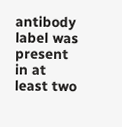antibody label was present in at least two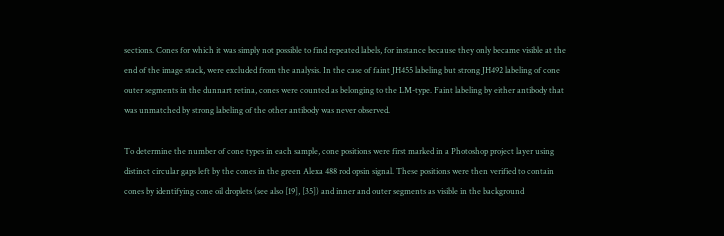sections. Cones for which it was simply not possible to find repeated labels, for instance because they only became visible at the end of the image stack, were excluded from the analysis. In the case of faint JH455 labeling but strong JH492 labeling of cone outer segments in the dunnart retina, cones were counted as belonging to the LM-type. Faint labeling by either antibody that was unmatched by strong labeling of the other antibody was never observed.

To determine the number of cone types in each sample, cone positions were first marked in a Photoshop project layer using distinct circular gaps left by the cones in the green Alexa 488 rod opsin signal. These positions were then verified to contain cones by identifying cone oil droplets (see also [19], [35]) and inner and outer segments as visible in the background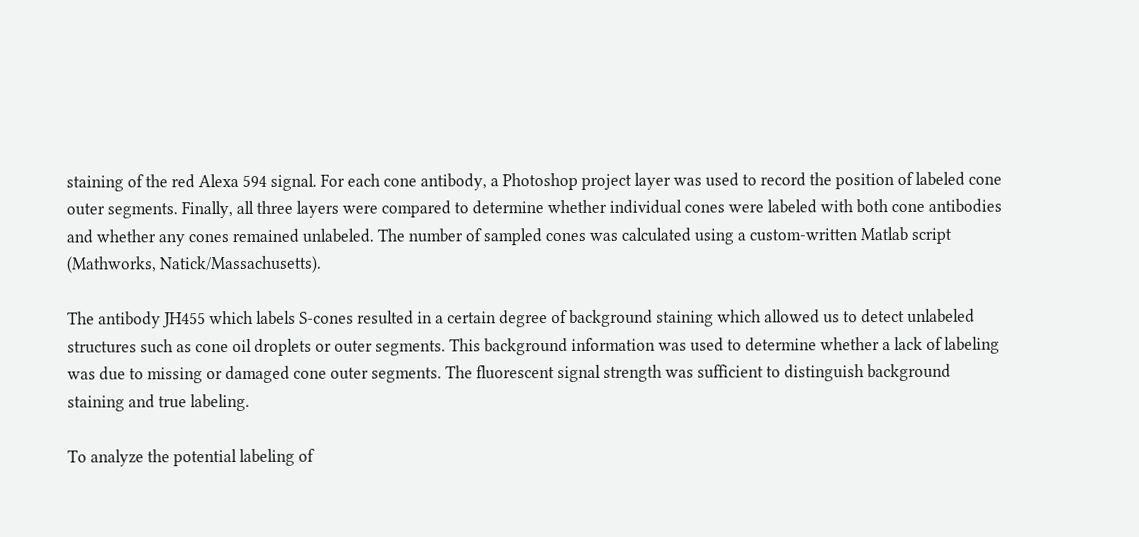staining of the red Alexa 594 signal. For each cone antibody, a Photoshop project layer was used to record the position of labeled cone outer segments. Finally, all three layers were compared to determine whether individual cones were labeled with both cone antibodies and whether any cones remained unlabeled. The number of sampled cones was calculated using a custom-written Matlab script (Mathworks, Natick/Massachusetts).

The antibody JH455 which labels S-cones resulted in a certain degree of background staining which allowed us to detect unlabeled structures such as cone oil droplets or outer segments. This background information was used to determine whether a lack of labeling was due to missing or damaged cone outer segments. The fluorescent signal strength was sufficient to distinguish background staining and true labeling.

To analyze the potential labeling of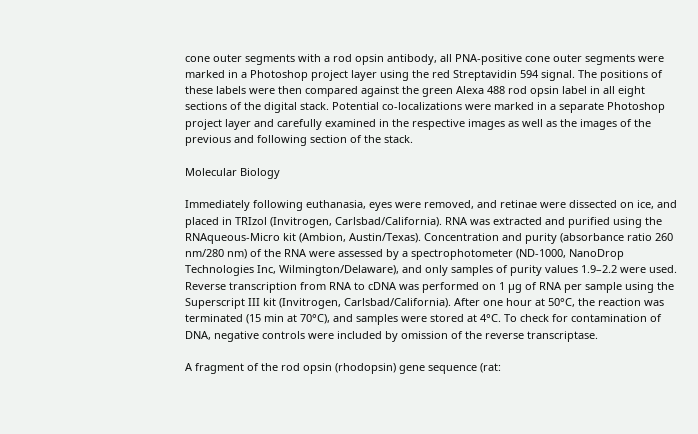cone outer segments with a rod opsin antibody, all PNA-positive cone outer segments were marked in a Photoshop project layer using the red Streptavidin 594 signal. The positions of these labels were then compared against the green Alexa 488 rod opsin label in all eight sections of the digital stack. Potential co-localizations were marked in a separate Photoshop project layer and carefully examined in the respective images as well as the images of the previous and following section of the stack.

Molecular Biology

Immediately following euthanasia, eyes were removed, and retinae were dissected on ice, and placed in TRIzol (Invitrogen, Carlsbad/California). RNA was extracted and purified using the RNAqueous-Micro kit (Ambion, Austin/Texas). Concentration and purity (absorbance ratio 260 nm/280 nm) of the RNA were assessed by a spectrophotometer (ND-1000, NanoDrop Technologies Inc, Wilmington/Delaware), and only samples of purity values 1.9–2.2 were used. Reverse transcription from RNA to cDNA was performed on 1 µg of RNA per sample using the Superscript III kit (Invitrogen, Carlsbad/California). After one hour at 50°C, the reaction was terminated (15 min at 70°C), and samples were stored at 4°C. To check for contamination of DNA, negative controls were included by omission of the reverse transcriptase.

A fragment of the rod opsin (rhodopsin) gene sequence (rat: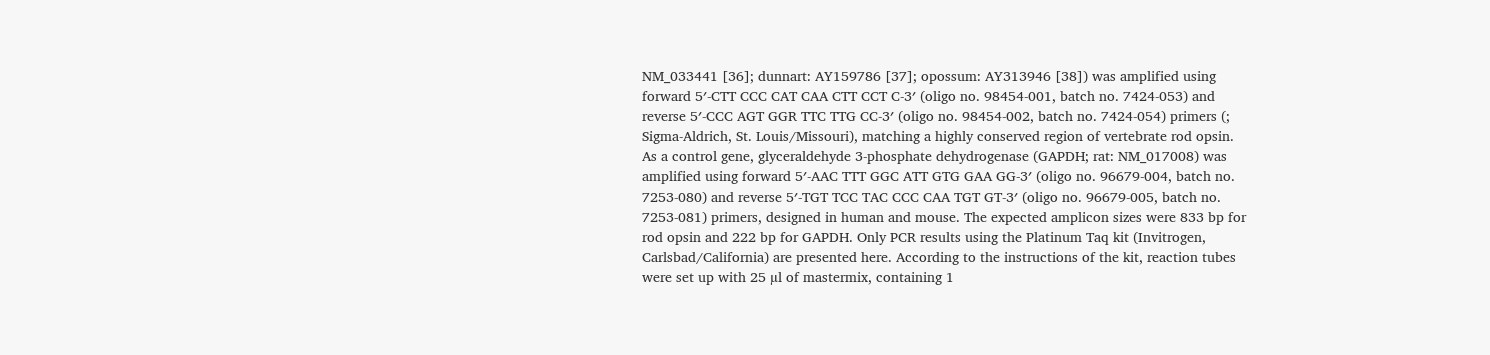NM_033441 [36]; dunnart: AY159786 [37]; opossum: AY313946 [38]) was amplified using forward 5′-CTT CCC CAT CAA CTT CCT C-3′ (oligo no. 98454-001, batch no. 7424-053) and reverse 5′-CCC AGT GGR TTC TTG CC-3′ (oligo no. 98454-002, batch no. 7424-054) primers (; Sigma-Aldrich, St. Louis/Missouri), matching a highly conserved region of vertebrate rod opsin. As a control gene, glyceraldehyde 3-phosphate dehydrogenase (GAPDH; rat: NM_017008) was amplified using forward 5′-AAC TTT GGC ATT GTG GAA GG-3′ (oligo no. 96679-004, batch no. 7253-080) and reverse 5′-TGT TCC TAC CCC CAA TGT GT-3′ (oligo no. 96679-005, batch no. 7253-081) primers, designed in human and mouse. The expected amplicon sizes were 833 bp for rod opsin and 222 bp for GAPDH. Only PCR results using the Platinum Taq kit (Invitrogen, Carlsbad/California) are presented here. According to the instructions of the kit, reaction tubes were set up with 25 µl of mastermix, containing 1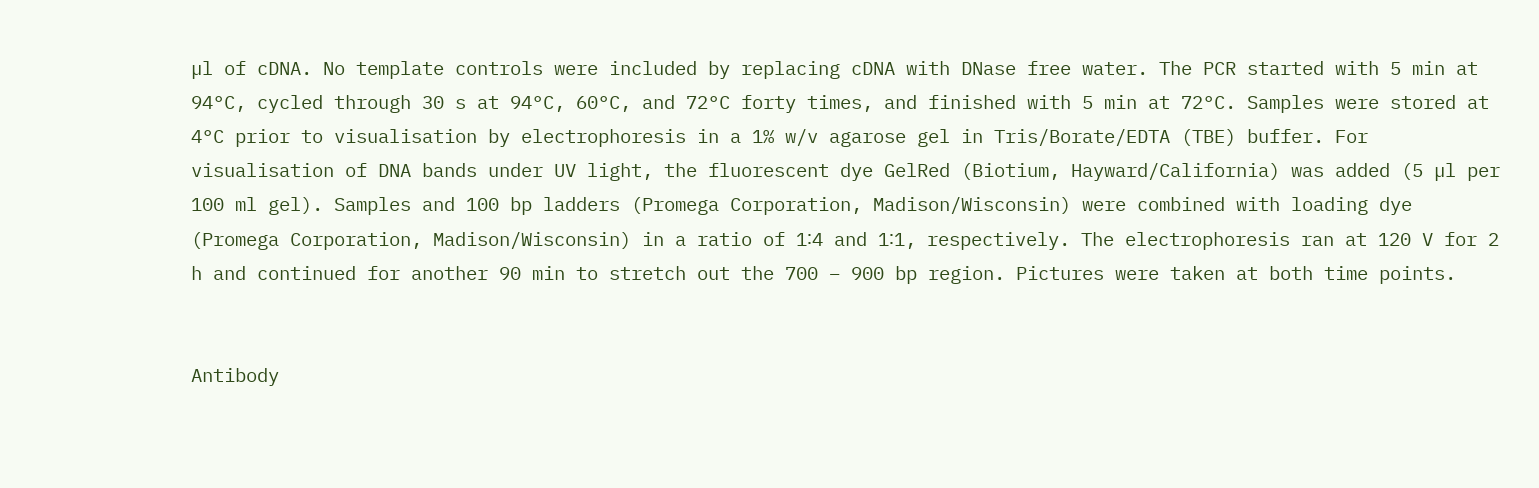µl of cDNA. No template controls were included by replacing cDNA with DNase free water. The PCR started with 5 min at 94°C, cycled through 30 s at 94°C, 60°C, and 72°C forty times, and finished with 5 min at 72°C. Samples were stored at 4°C prior to visualisation by electrophoresis in a 1% w/v agarose gel in Tris/Borate/EDTA (TBE) buffer. For visualisation of DNA bands under UV light, the fluorescent dye GelRed (Biotium, Hayward/California) was added (5 µl per 100 ml gel). Samples and 100 bp ladders (Promega Corporation, Madison/Wisconsin) were combined with loading dye (Promega Corporation, Madison/Wisconsin) in a ratio of 1∶4 and 1∶1, respectively. The electrophoresis ran at 120 V for 2 h and continued for another 90 min to stretch out the 700 – 900 bp region. Pictures were taken at both time points.


Antibody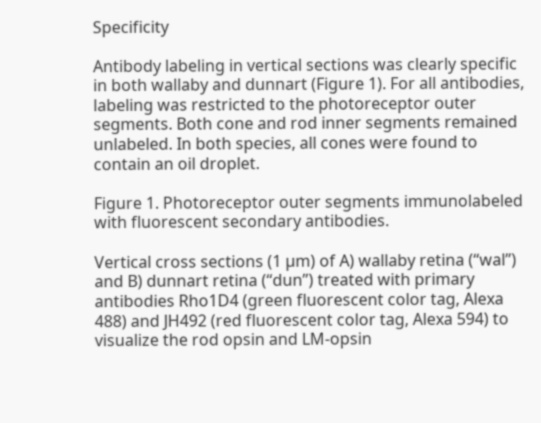Specificity

Antibody labeling in vertical sections was clearly specific in both wallaby and dunnart (Figure 1). For all antibodies, labeling was restricted to the photoreceptor outer segments. Both cone and rod inner segments remained unlabeled. In both species, all cones were found to contain an oil droplet.

Figure 1. Photoreceptor outer segments immunolabeled with fluorescent secondary antibodies.

Vertical cross sections (1 µm) of A) wallaby retina (“wal”) and B) dunnart retina (“dun”) treated with primary antibodies Rho1D4 (green fluorescent color tag, Alexa 488) and JH492 (red fluorescent color tag, Alexa 594) to visualize the rod opsin and LM-opsin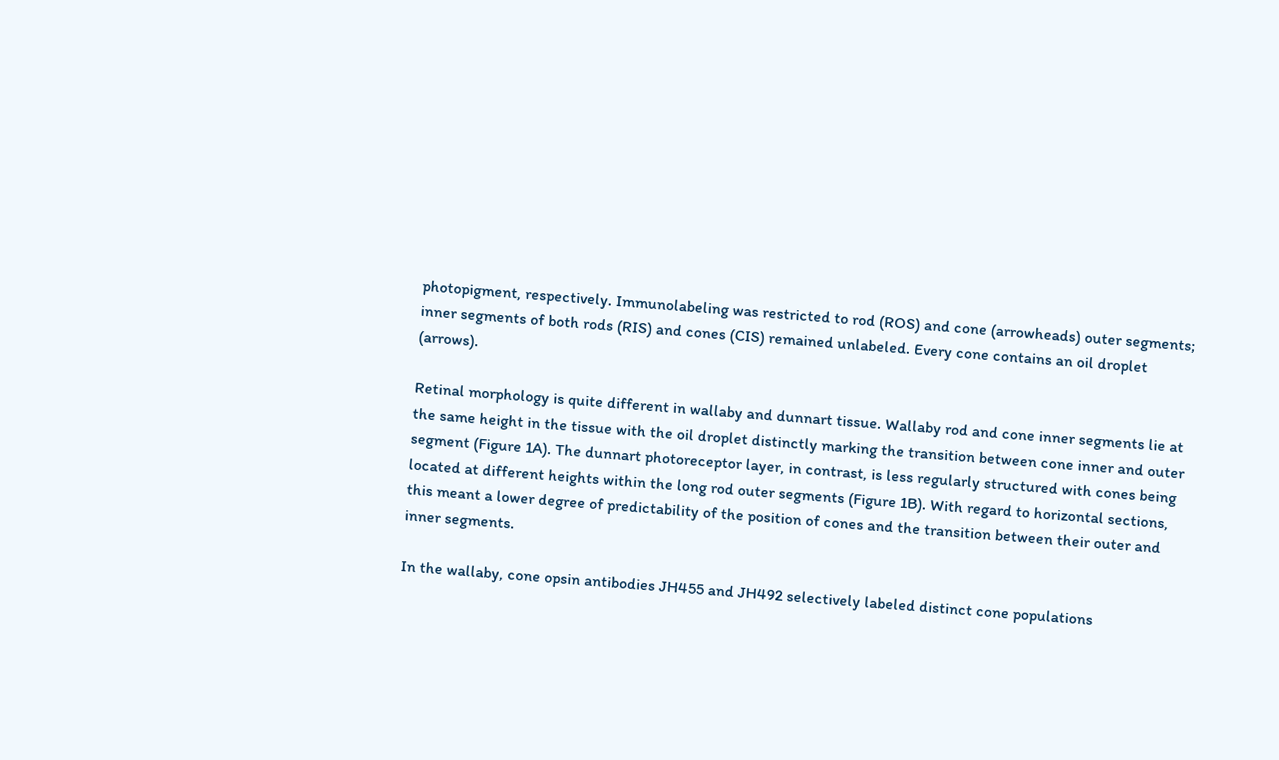photopigment, respectively. Immunolabeling was restricted to rod (ROS) and cone (arrowheads) outer segments; inner segments of both rods (RIS) and cones (CIS) remained unlabeled. Every cone contains an oil droplet (arrows).

Retinal morphology is quite different in wallaby and dunnart tissue. Wallaby rod and cone inner segments lie at the same height in the tissue with the oil droplet distinctly marking the transition between cone inner and outer segment (Figure 1A). The dunnart photoreceptor layer, in contrast, is less regularly structured with cones being located at different heights within the long rod outer segments (Figure 1B). With regard to horizontal sections, this meant a lower degree of predictability of the position of cones and the transition between their outer and inner segments.

In the wallaby, cone opsin antibodies JH455 and JH492 selectively labeled distinct cone populations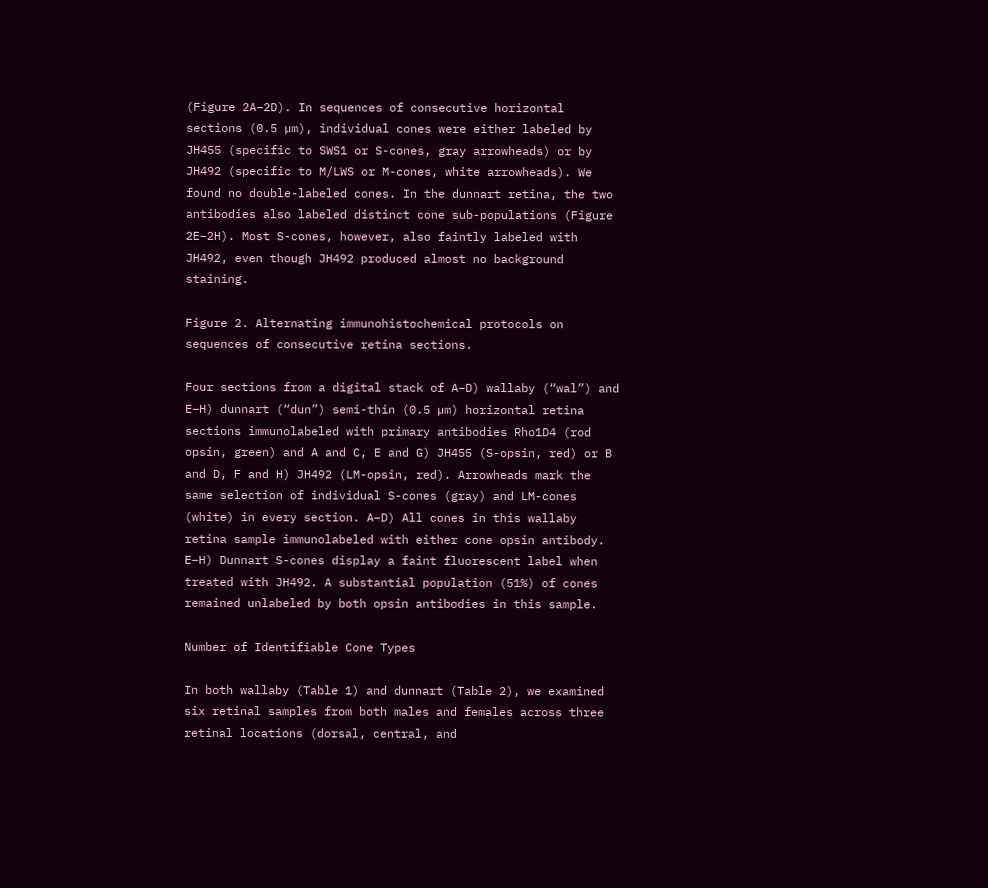(Figure 2A–2D). In sequences of consecutive horizontal sections (0.5 µm), individual cones were either labeled by JH455 (specific to SWS1 or S-cones, gray arrowheads) or by JH492 (specific to M/LWS or M-cones, white arrowheads). We found no double-labeled cones. In the dunnart retina, the two antibodies also labeled distinct cone sub-populations (Figure 2E–2H). Most S-cones, however, also faintly labeled with JH492, even though JH492 produced almost no background staining.

Figure 2. Alternating immunohistochemical protocols on sequences of consecutive retina sections.

Four sections from a digital stack of A–D) wallaby (“wal”) and E–H) dunnart (“dun”) semi-thin (0.5 µm) horizontal retina sections immunolabeled with primary antibodies Rho1D4 (rod opsin, green) and A and C, E and G) JH455 (S-opsin, red) or B and D, F and H) JH492 (LM-opsin, red). Arrowheads mark the same selection of individual S-cones (gray) and LM-cones (white) in every section. A–D) All cones in this wallaby retina sample immunolabeled with either cone opsin antibody. E–H) Dunnart S-cones display a faint fluorescent label when treated with JH492. A substantial population (51%) of cones remained unlabeled by both opsin antibodies in this sample.

Number of Identifiable Cone Types

In both wallaby (Table 1) and dunnart (Table 2), we examined six retinal samples from both males and females across three retinal locations (dorsal, central, and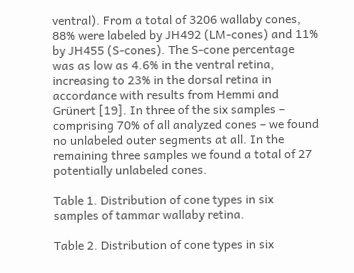ventral). From a total of 3206 wallaby cones, 88% were labeled by JH492 (LM-cones) and 11% by JH455 (S-cones). The S-cone percentage was as low as 4.6% in the ventral retina, increasing to 23% in the dorsal retina in accordance with results from Hemmi and Grünert [19]. In three of the six samples – comprising 70% of all analyzed cones – we found no unlabeled outer segments at all. In the remaining three samples we found a total of 27 potentially unlabeled cones.

Table 1. Distribution of cone types in six samples of tammar wallaby retina.

Table 2. Distribution of cone types in six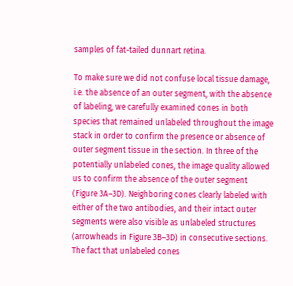samples of fat-tailed dunnart retina.

To make sure we did not confuse local tissue damage, i.e. the absence of an outer segment, with the absence of labeling, we carefully examined cones in both species that remained unlabeled throughout the image stack in order to confirm the presence or absence of outer segment tissue in the section. In three of the potentially unlabeled cones, the image quality allowed us to confirm the absence of the outer segment (Figure 3A–3D). Neighboring cones clearly labeled with either of the two antibodies, and their intact outer segments were also visible as unlabeled structures (arrowheads in Figure 3B–3D) in consecutive sections. The fact that unlabeled cones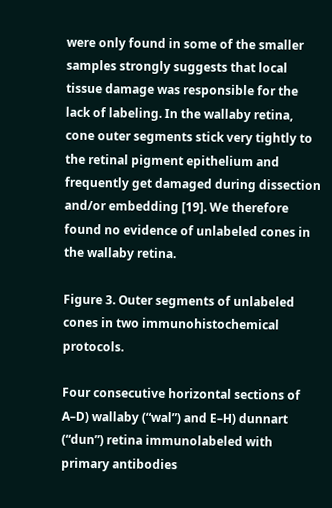were only found in some of the smaller samples strongly suggests that local tissue damage was responsible for the lack of labeling. In the wallaby retina, cone outer segments stick very tightly to the retinal pigment epithelium and frequently get damaged during dissection and/or embedding [19]. We therefore found no evidence of unlabeled cones in the wallaby retina.

Figure 3. Outer segments of unlabeled cones in two immunohistochemical protocols.

Four consecutive horizontal sections of A–D) wallaby (“wal”) and E–H) dunnart (“dun”) retina immunolabeled with primary antibodies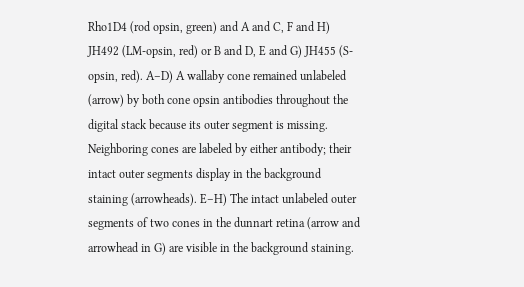Rho1D4 (rod opsin, green) and A and C, F and H) JH492 (LM-opsin, red) or B and D, E and G) JH455 (S-opsin, red). A–D) A wallaby cone remained unlabeled (arrow) by both cone opsin antibodies throughout the digital stack because its outer segment is missing. Neighboring cones are labeled by either antibody; their intact outer segments display in the background staining (arrowheads). E–H) The intact unlabeled outer segments of two cones in the dunnart retina (arrow and arrowhead in G) are visible in the background staining.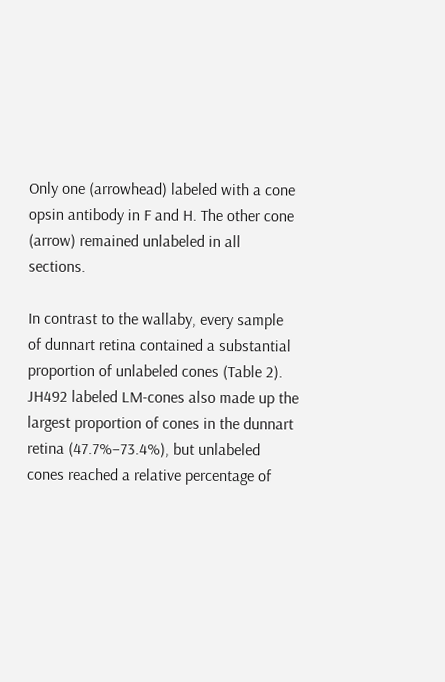Only one (arrowhead) labeled with a cone opsin antibody in F and H. The other cone (arrow) remained unlabeled in all sections.

In contrast to the wallaby, every sample of dunnart retina contained a substantial proportion of unlabeled cones (Table 2). JH492 labeled LM-cones also made up the largest proportion of cones in the dunnart retina (47.7%–73.4%), but unlabeled cones reached a relative percentage of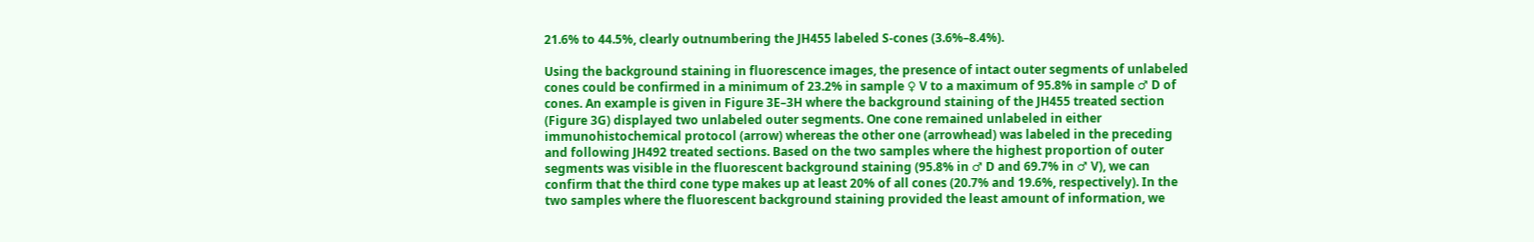21.6% to 44.5%, clearly outnumbering the JH455 labeled S-cones (3.6%–8.4%).

Using the background staining in fluorescence images, the presence of intact outer segments of unlabeled cones could be confirmed in a minimum of 23.2% in sample ♀ V to a maximum of 95.8% in sample ♂ D of cones. An example is given in Figure 3E–3H where the background staining of the JH455 treated section (Figure 3G) displayed two unlabeled outer segments. One cone remained unlabeled in either immunohistochemical protocol (arrow) whereas the other one (arrowhead) was labeled in the preceding and following JH492 treated sections. Based on the two samples where the highest proportion of outer segments was visible in the fluorescent background staining (95.8% in ♂ D and 69.7% in ♂ V), we can confirm that the third cone type makes up at least 20% of all cones (20.7% and 19.6%, respectively). In the two samples where the fluorescent background staining provided the least amount of information, we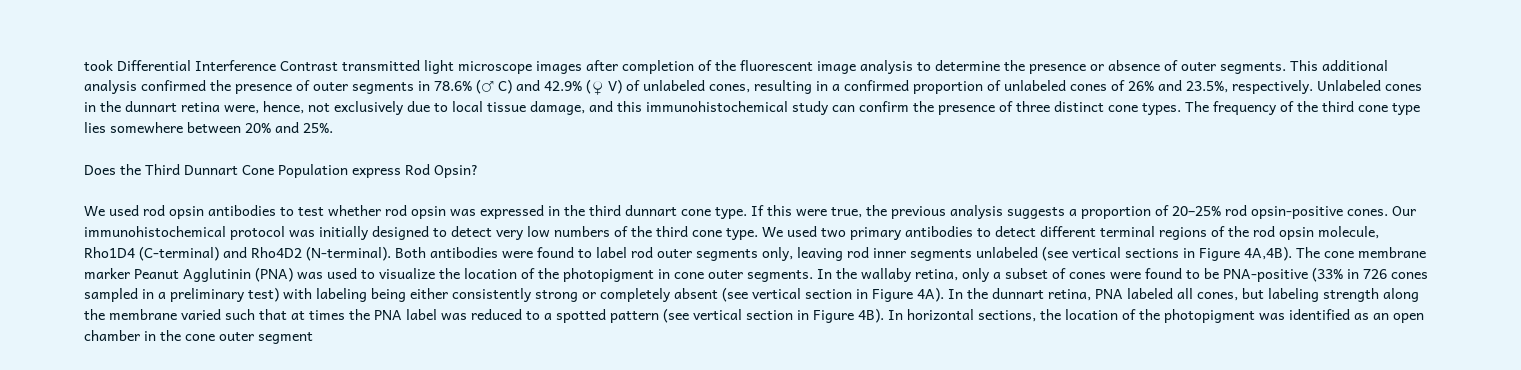took Differential Interference Contrast transmitted light microscope images after completion of the fluorescent image analysis to determine the presence or absence of outer segments. This additional analysis confirmed the presence of outer segments in 78.6% (♂ C) and 42.9% (♀ V) of unlabeled cones, resulting in a confirmed proportion of unlabeled cones of 26% and 23.5%, respectively. Unlabeled cones in the dunnart retina were, hence, not exclusively due to local tissue damage, and this immunohistochemical study can confirm the presence of three distinct cone types. The frequency of the third cone type lies somewhere between 20% and 25%.

Does the Third Dunnart Cone Population express Rod Opsin?

We used rod opsin antibodies to test whether rod opsin was expressed in the third dunnart cone type. If this were true, the previous analysis suggests a proportion of 20–25% rod opsin-positive cones. Our immunohistochemical protocol was initially designed to detect very low numbers of the third cone type. We used two primary antibodies to detect different terminal regions of the rod opsin molecule, Rho1D4 (C-terminal) and Rho4D2 (N-terminal). Both antibodies were found to label rod outer segments only, leaving rod inner segments unlabeled (see vertical sections in Figure 4A,4B). The cone membrane marker Peanut Agglutinin (PNA) was used to visualize the location of the photopigment in cone outer segments. In the wallaby retina, only a subset of cones were found to be PNA-positive (33% in 726 cones sampled in a preliminary test) with labeling being either consistently strong or completely absent (see vertical section in Figure 4A). In the dunnart retina, PNA labeled all cones, but labeling strength along the membrane varied such that at times the PNA label was reduced to a spotted pattern (see vertical section in Figure 4B). In horizontal sections, the location of the photopigment was identified as an open chamber in the cone outer segment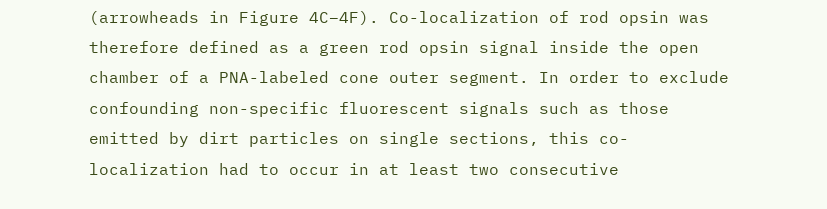(arrowheads in Figure 4C–4F). Co-localization of rod opsin was therefore defined as a green rod opsin signal inside the open chamber of a PNA-labeled cone outer segment. In order to exclude confounding non-specific fluorescent signals such as those emitted by dirt particles on single sections, this co-localization had to occur in at least two consecutive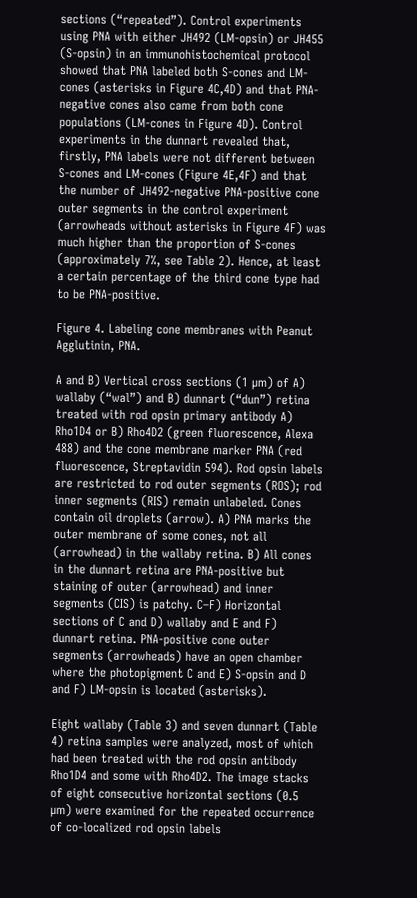sections (“repeated”). Control experiments using PNA with either JH492 (LM-opsin) or JH455 (S-opsin) in an immunohistochemical protocol showed that PNA labeled both S-cones and LM-cones (asterisks in Figure 4C,4D) and that PNA-negative cones also came from both cone populations (LM-cones in Figure 4D). Control experiments in the dunnart revealed that, firstly, PNA labels were not different between S-cones and LM-cones (Figure 4E,4F) and that the number of JH492-negative PNA-positive cone outer segments in the control experiment (arrowheads without asterisks in Figure 4F) was much higher than the proportion of S-cones (approximately 7%, see Table 2). Hence, at least a certain percentage of the third cone type had to be PNA-positive.

Figure 4. Labeling cone membranes with Peanut Agglutinin, PNA.

A and B) Vertical cross sections (1 µm) of A) wallaby (“wal”) and B) dunnart (“dun”) retina treated with rod opsin primary antibody A) Rho1D4 or B) Rho4D2 (green fluorescence, Alexa 488) and the cone membrane marker PNA (red fluorescence, Streptavidin 594). Rod opsin labels are restricted to rod outer segments (ROS); rod inner segments (RIS) remain unlabeled. Cones contain oil droplets (arrow). A) PNA marks the outer membrane of some cones, not all (arrowhead) in the wallaby retina. B) All cones in the dunnart retina are PNA-positive but staining of outer (arrowhead) and inner segments (CIS) is patchy. C–F) Horizontal sections of C and D) wallaby and E and F) dunnart retina. PNA-positive cone outer segments (arrowheads) have an open chamber where the photopigment C and E) S-opsin and D and F) LM-opsin is located (asterisks).

Eight wallaby (Table 3) and seven dunnart (Table 4) retina samples were analyzed, most of which had been treated with the rod opsin antibody Rho1D4 and some with Rho4D2. The image stacks of eight consecutive horizontal sections (0.5 µm) were examined for the repeated occurrence of co-localized rod opsin labels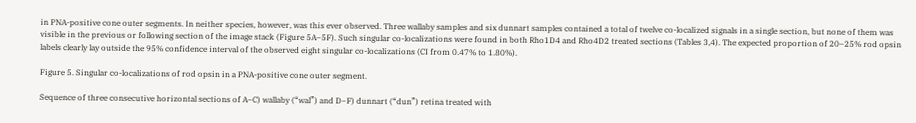in PNA-positive cone outer segments. In neither species, however, was this ever observed. Three wallaby samples and six dunnart samples contained a total of twelve co-localized signals in a single section, but none of them was visible in the previous or following section of the image stack (Figure 5A–5F). Such singular co-localizations were found in both Rho1D4 and Rho4D2 treated sections (Tables 3,4). The expected proportion of 20–25% rod opsin labels clearly lay outside the 95% confidence interval of the observed eight singular co-localizations (CI from 0.47% to 1.80%).

Figure 5. Singular co-localizations of rod opsin in a PNA-positive cone outer segment.

Sequence of three consecutive horizontal sections of A–C) wallaby (“wal”) and D–F) dunnart (“dun”) retina treated with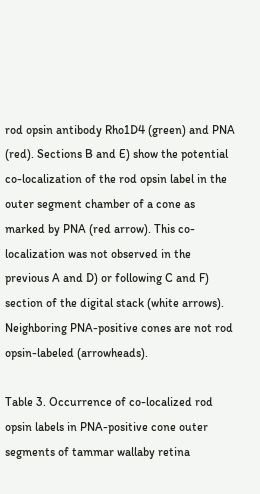rod opsin antibody Rho1D4 (green) and PNA (red). Sections B and E) show the potential co-localization of the rod opsin label in the outer segment chamber of a cone as marked by PNA (red arrow). This co-localization was not observed in the previous A and D) or following C and F) section of the digital stack (white arrows). Neighboring PNA-positive cones are not rod opsin-labeled (arrowheads).

Table 3. Occurrence of co-localized rod opsin labels in PNA-positive cone outer segments of tammar wallaby retina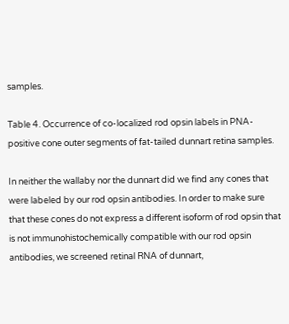samples.

Table 4. Occurrence of co-localized rod opsin labels in PNA-positive cone outer segments of fat-tailed dunnart retina samples.

In neither the wallaby nor the dunnart did we find any cones that were labeled by our rod opsin antibodies. In order to make sure that these cones do not express a different isoform of rod opsin that is not immunohistochemically compatible with our rod opsin antibodies, we screened retinal RNA of dunnart,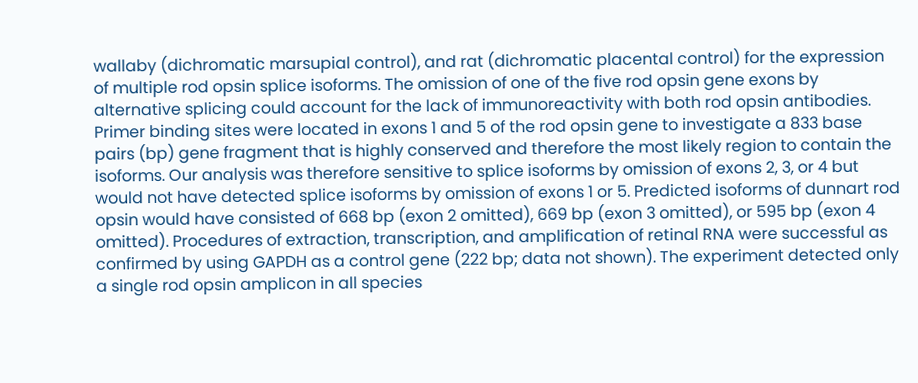wallaby (dichromatic marsupial control), and rat (dichromatic placental control) for the expression of multiple rod opsin splice isoforms. The omission of one of the five rod opsin gene exons by alternative splicing could account for the lack of immunoreactivity with both rod opsin antibodies. Primer binding sites were located in exons 1 and 5 of the rod opsin gene to investigate a 833 base pairs (bp) gene fragment that is highly conserved and therefore the most likely region to contain the isoforms. Our analysis was therefore sensitive to splice isoforms by omission of exons 2, 3, or 4 but would not have detected splice isoforms by omission of exons 1 or 5. Predicted isoforms of dunnart rod opsin would have consisted of 668 bp (exon 2 omitted), 669 bp (exon 3 omitted), or 595 bp (exon 4 omitted). Procedures of extraction, transcription, and amplification of retinal RNA were successful as confirmed by using GAPDH as a control gene (222 bp; data not shown). The experiment detected only a single rod opsin amplicon in all species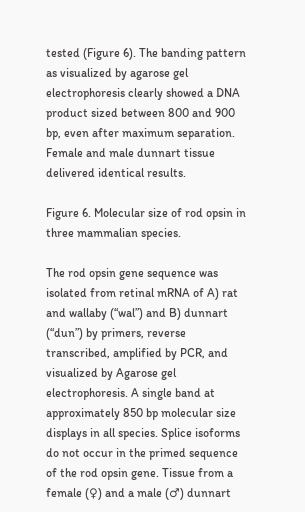tested (Figure 6). The banding pattern as visualized by agarose gel electrophoresis clearly showed a DNA product sized between 800 and 900 bp, even after maximum separation. Female and male dunnart tissue delivered identical results.

Figure 6. Molecular size of rod opsin in three mammalian species.

The rod opsin gene sequence was isolated from retinal mRNA of A) rat and wallaby (“wal”) and B) dunnart (“dun”) by primers, reverse transcribed, amplified by PCR, and visualized by Agarose gel electrophoresis. A single band at approximately 850 bp molecular size displays in all species. Splice isoforms do not occur in the primed sequence of the rod opsin gene. Tissue from a female (♀) and a male (♂) dunnart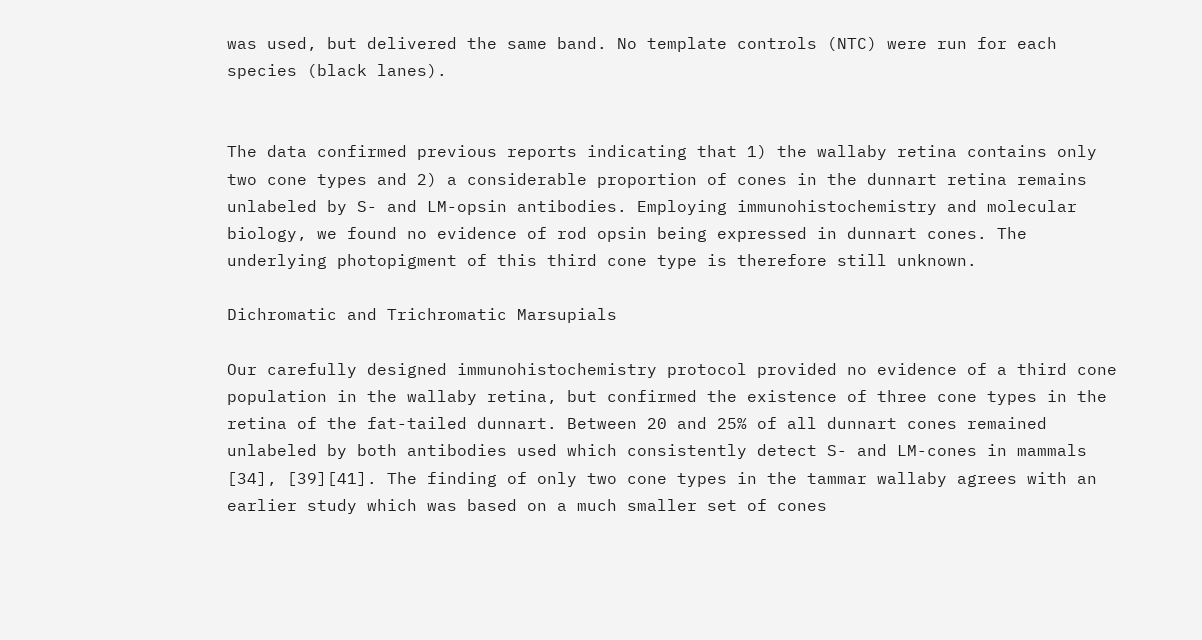was used, but delivered the same band. No template controls (NTC) were run for each species (black lanes).


The data confirmed previous reports indicating that 1) the wallaby retina contains only two cone types and 2) a considerable proportion of cones in the dunnart retina remains unlabeled by S- and LM-opsin antibodies. Employing immunohistochemistry and molecular biology, we found no evidence of rod opsin being expressed in dunnart cones. The underlying photopigment of this third cone type is therefore still unknown.

Dichromatic and Trichromatic Marsupials

Our carefully designed immunohistochemistry protocol provided no evidence of a third cone population in the wallaby retina, but confirmed the existence of three cone types in the retina of the fat-tailed dunnart. Between 20 and 25% of all dunnart cones remained unlabeled by both antibodies used which consistently detect S- and LM-cones in mammals [34], [39][41]. The finding of only two cone types in the tammar wallaby agrees with an earlier study which was based on a much smaller set of cones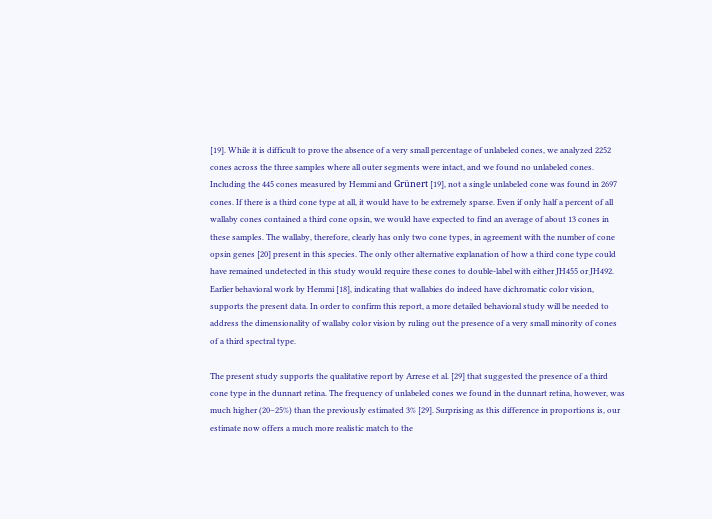[19]. While it is difficult to prove the absence of a very small percentage of unlabeled cones, we analyzed 2252 cones across the three samples where all outer segments were intact, and we found no unlabeled cones. Including the 445 cones measured by Hemmi and Grünert [19], not a single unlabeled cone was found in 2697 cones. If there is a third cone type at all, it would have to be extremely sparse. Even if only half a percent of all wallaby cones contained a third cone opsin, we would have expected to find an average of about 13 cones in these samples. The wallaby, therefore, clearly has only two cone types, in agreement with the number of cone opsin genes [20] present in this species. The only other alternative explanation of how a third cone type could have remained undetected in this study would require these cones to double-label with either JH455 or JH492. Earlier behavioral work by Hemmi [18], indicating that wallabies do indeed have dichromatic color vision, supports the present data. In order to confirm this report, a more detailed behavioral study will be needed to address the dimensionality of wallaby color vision by ruling out the presence of a very small minority of cones of a third spectral type.

The present study supports the qualitative report by Arrese et al. [29] that suggested the presence of a third cone type in the dunnart retina. The frequency of unlabeled cones we found in the dunnart retina, however, was much higher (20–25%) than the previously estimated 3% [29]. Surprising as this difference in proportions is, our estimate now offers a much more realistic match to the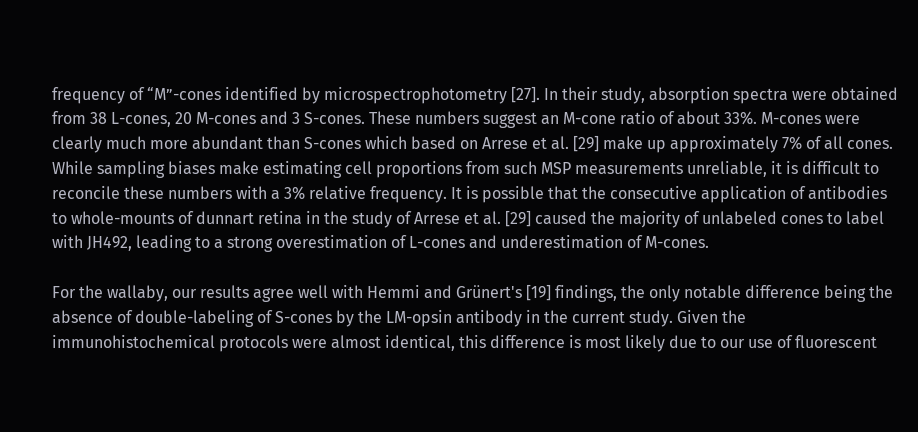frequency of “M”-cones identified by microspectrophotometry [27]. In their study, absorption spectra were obtained from 38 L-cones, 20 M-cones and 3 S-cones. These numbers suggest an M-cone ratio of about 33%. M-cones were clearly much more abundant than S-cones which based on Arrese et al. [29] make up approximately 7% of all cones. While sampling biases make estimating cell proportions from such MSP measurements unreliable, it is difficult to reconcile these numbers with a 3% relative frequency. It is possible that the consecutive application of antibodies to whole-mounts of dunnart retina in the study of Arrese et al. [29] caused the majority of unlabeled cones to label with JH492, leading to a strong overestimation of L-cones and underestimation of M-cones.

For the wallaby, our results agree well with Hemmi and Grünert's [19] findings, the only notable difference being the absence of double-labeling of S-cones by the LM-opsin antibody in the current study. Given the immunohistochemical protocols were almost identical, this difference is most likely due to our use of fluorescent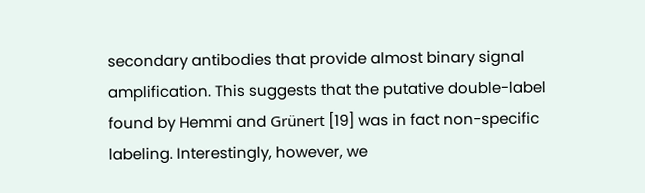secondary antibodies that provide almost binary signal amplification. This suggests that the putative double-label found by Hemmi and Grünert [19] was in fact non-specific labeling. Interestingly, however, we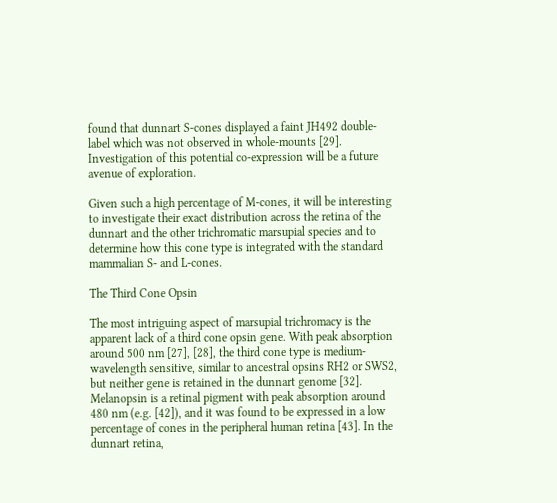found that dunnart S-cones displayed a faint JH492 double-label which was not observed in whole-mounts [29]. Investigation of this potential co-expression will be a future avenue of exploration.

Given such a high percentage of M-cones, it will be interesting to investigate their exact distribution across the retina of the dunnart and the other trichromatic marsupial species and to determine how this cone type is integrated with the standard mammalian S- and L-cones.

The Third Cone Opsin

The most intriguing aspect of marsupial trichromacy is the apparent lack of a third cone opsin gene. With peak absorption around 500 nm [27], [28], the third cone type is medium-wavelength sensitive, similar to ancestral opsins RH2 or SWS2, but neither gene is retained in the dunnart genome [32]. Melanopsin is a retinal pigment with peak absorption around 480 nm (e.g. [42]), and it was found to be expressed in a low percentage of cones in the peripheral human retina [43]. In the dunnart retina,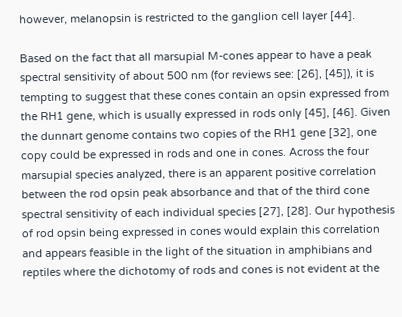however, melanopsin is restricted to the ganglion cell layer [44].

Based on the fact that all marsupial M-cones appear to have a peak spectral sensitivity of about 500 nm (for reviews see: [26], [45]), it is tempting to suggest that these cones contain an opsin expressed from the RH1 gene, which is usually expressed in rods only [45], [46]. Given the dunnart genome contains two copies of the RH1 gene [32], one copy could be expressed in rods and one in cones. Across the four marsupial species analyzed, there is an apparent positive correlation between the rod opsin peak absorbance and that of the third cone spectral sensitivity of each individual species [27], [28]. Our hypothesis of rod opsin being expressed in cones would explain this correlation and appears feasible in the light of the situation in amphibians and reptiles where the dichotomy of rods and cones is not evident at the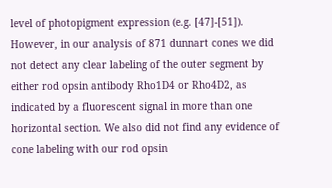level of photopigment expression (e.g. [47]-[51]). However, in our analysis of 871 dunnart cones we did not detect any clear labeling of the outer segment by either rod opsin antibody Rho1D4 or Rho4D2, as indicated by a fluorescent signal in more than one horizontal section. We also did not find any evidence of cone labeling with our rod opsin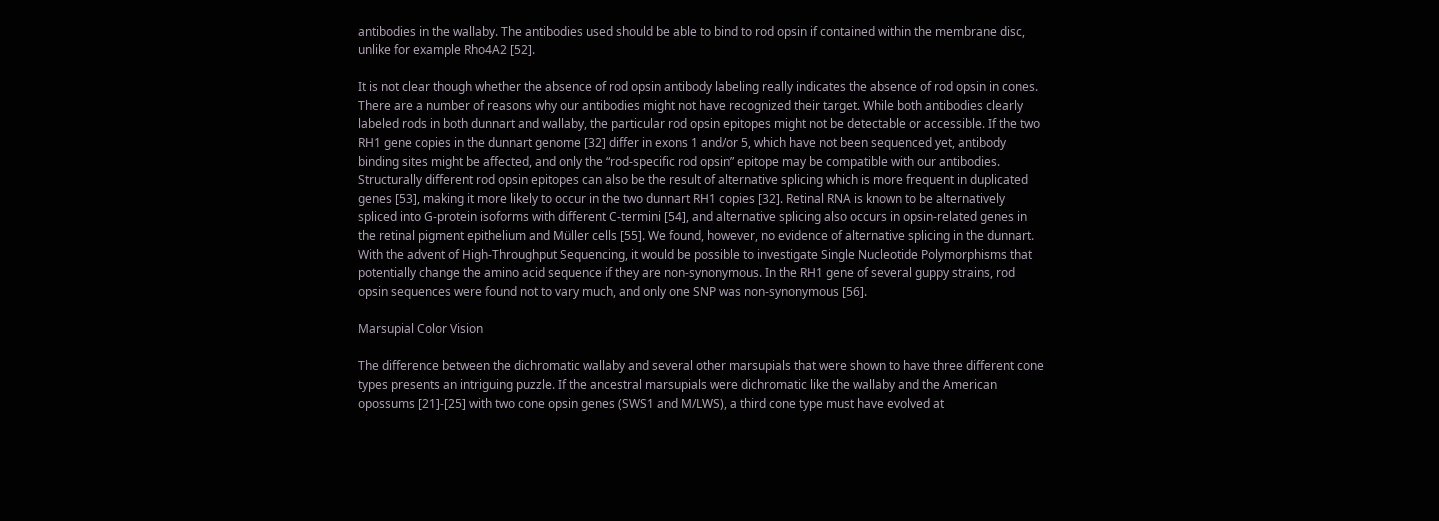antibodies in the wallaby. The antibodies used should be able to bind to rod opsin if contained within the membrane disc, unlike for example Rho4A2 [52].

It is not clear though whether the absence of rod opsin antibody labeling really indicates the absence of rod opsin in cones. There are a number of reasons why our antibodies might not have recognized their target. While both antibodies clearly labeled rods in both dunnart and wallaby, the particular rod opsin epitopes might not be detectable or accessible. If the two RH1 gene copies in the dunnart genome [32] differ in exons 1 and/or 5, which have not been sequenced yet, antibody binding sites might be affected, and only the “rod-specific rod opsin” epitope may be compatible with our antibodies. Structurally different rod opsin epitopes can also be the result of alternative splicing which is more frequent in duplicated genes [53], making it more likely to occur in the two dunnart RH1 copies [32]. Retinal RNA is known to be alternatively spliced into G-protein isoforms with different C-termini [54], and alternative splicing also occurs in opsin-related genes in the retinal pigment epithelium and Müller cells [55]. We found, however, no evidence of alternative splicing in the dunnart. With the advent of High-Throughput Sequencing, it would be possible to investigate Single Nucleotide Polymorphisms that potentially change the amino acid sequence if they are non-synonymous. In the RH1 gene of several guppy strains, rod opsin sequences were found not to vary much, and only one SNP was non-synonymous [56].

Marsupial Color Vision

The difference between the dichromatic wallaby and several other marsupials that were shown to have three different cone types presents an intriguing puzzle. If the ancestral marsupials were dichromatic like the wallaby and the American opossums [21]-[25] with two cone opsin genes (SWS1 and M/LWS), a third cone type must have evolved at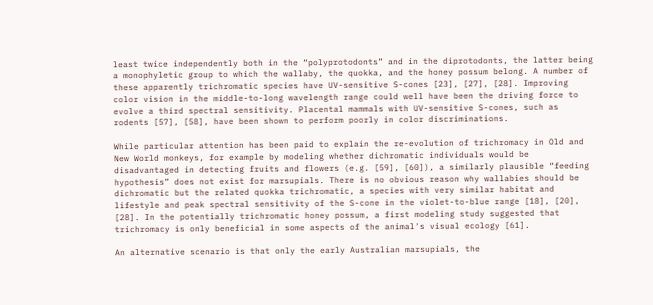least twice independently both in the “polyprotodonts” and in the diprotodonts, the latter being a monophyletic group to which the wallaby, the quokka, and the honey possum belong. A number of these apparently trichromatic species have UV-sensitive S-cones [23], [27], [28]. Improving color vision in the middle-to-long wavelength range could well have been the driving force to evolve a third spectral sensitivity. Placental mammals with UV-sensitive S-cones, such as rodents [57], [58], have been shown to perform poorly in color discriminations.

While particular attention has been paid to explain the re-evolution of trichromacy in Old and New World monkeys, for example by modeling whether dichromatic individuals would be disadvantaged in detecting fruits and flowers (e.g. [59], [60]), a similarly plausible “feeding hypothesis” does not exist for marsupials. There is no obvious reason why wallabies should be dichromatic but the related quokka trichromatic, a species with very similar habitat and lifestyle and peak spectral sensitivity of the S-cone in the violet-to-blue range [18], [20], [28]. In the potentially trichromatic honey possum, a first modeling study suggested that trichromacy is only beneficial in some aspects of the animal's visual ecology [61].

An alternative scenario is that only the early Australian marsupials, the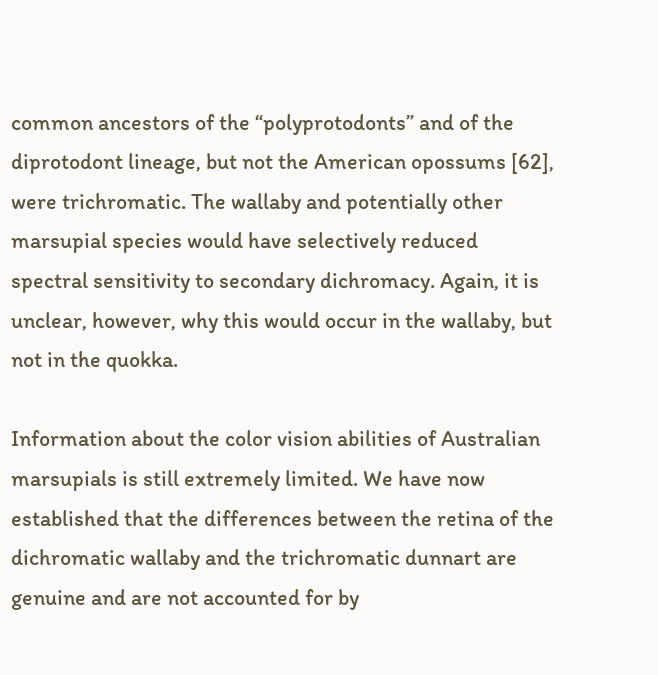common ancestors of the “polyprotodonts” and of the diprotodont lineage, but not the American opossums [62], were trichromatic. The wallaby and potentially other marsupial species would have selectively reduced spectral sensitivity to secondary dichromacy. Again, it is unclear, however, why this would occur in the wallaby, but not in the quokka.

Information about the color vision abilities of Australian marsupials is still extremely limited. We have now established that the differences between the retina of the dichromatic wallaby and the trichromatic dunnart are genuine and are not accounted for by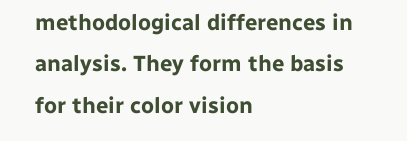methodological differences in analysis. They form the basis for their color vision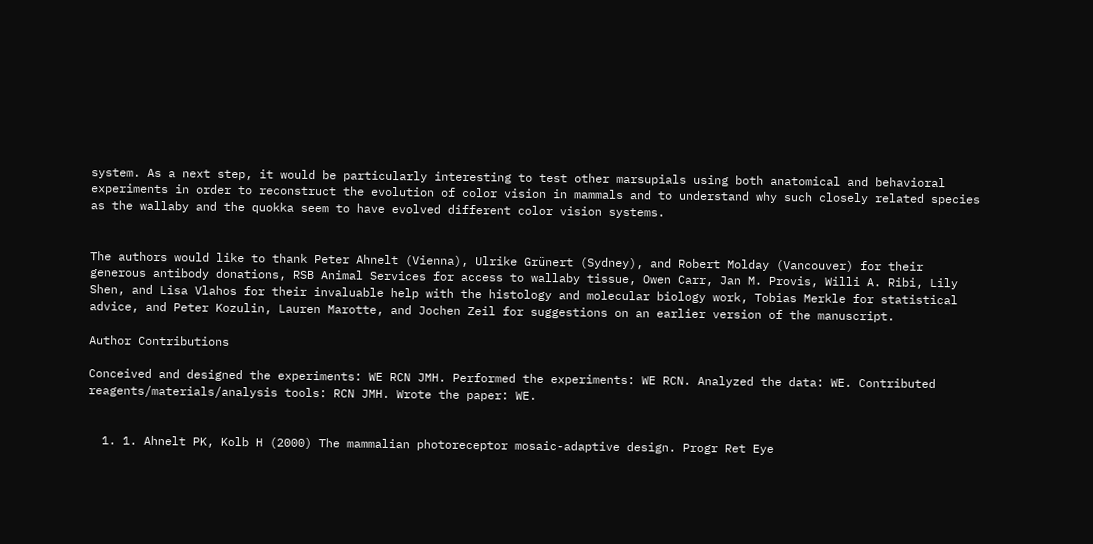system. As a next step, it would be particularly interesting to test other marsupials using both anatomical and behavioral experiments in order to reconstruct the evolution of color vision in mammals and to understand why such closely related species as the wallaby and the quokka seem to have evolved different color vision systems.


The authors would like to thank Peter Ahnelt (Vienna), Ulrike Grünert (Sydney), and Robert Molday (Vancouver) for their generous antibody donations, RSB Animal Services for access to wallaby tissue, Owen Carr, Jan M. Provis, Willi A. Ribi, Lily Shen, and Lisa Vlahos for their invaluable help with the histology and molecular biology work, Tobias Merkle for statistical advice, and Peter Kozulin, Lauren Marotte, and Jochen Zeil for suggestions on an earlier version of the manuscript.

Author Contributions

Conceived and designed the experiments: WE RCN JMH. Performed the experiments: WE RCN. Analyzed the data: WE. Contributed reagents/materials/analysis tools: RCN JMH. Wrote the paper: WE.


  1. 1. Ahnelt PK, Kolb H (2000) The mammalian photoreceptor mosaic-adaptive design. Progr Ret Eye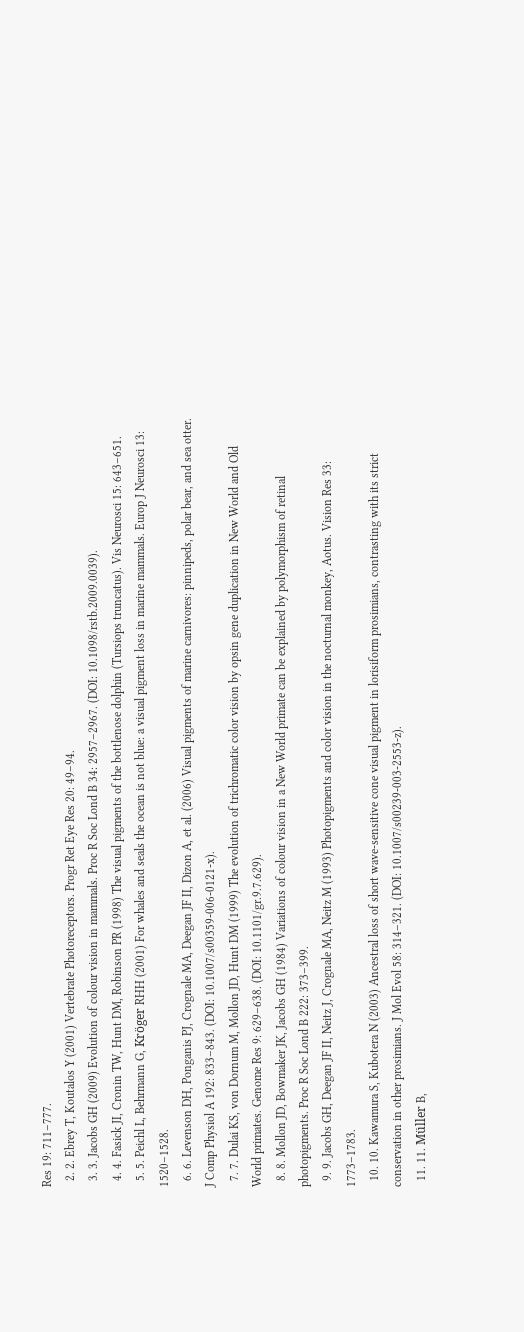Res 19: 711–777.
  2. 2. Ebrey T, Koutalos Y (2001) Vertebrate Photoreceptors. Progr Ret Eye Res 20: 49–94.
  3. 3. Jacobs GH (2009) Evolution of colour vision in mammals. Proc R Soc Lond B 34: 2957–2967. (DOI: 10.1098/rstb.2009.0039).
  4. 4. Fasick JI, Cronin TW, Hunt DM, Robinson PR (1998) The visual pigments of the bottlenose dolphin (Tursiops truncatus). Vis Neurosci 15: 643–651.
  5. 5. Peichl L, Behrmann G, Kröger RHH (2001) For whales and seals the ocean is not blue: a visual pigment loss in marine mammals. Europ J Neurosci 13: 1520–1528.
  6. 6. Levenson DH, Ponganis PJ, Crognale MA, Deegan JF II, Dizon A, et al. (2006) Visual pigments of marine carnivores: pinnipeds, polar bear, and sea otter. J Comp Physiol A 192: 833–843. (DOI: 10.1007/s00359-006-0121-x).
  7. 7. Dulai KS, von Dornum M, Mollon JD, Hunt DM (1999) The evolution of trichromatic color vision by opsin gene duplication in New World and Old World primates. Genome Res 9: 629–638. (DOI: 10.1101/gr.9.7.629).
  8. 8. Mollon JD, Bowmaker JK, Jacobs GH (1984) Variations of colour vision in a New World primate can be explained by polymorphism of retinal photopigments. Proc R Soc Lond B 222: 373–399.
  9. 9. Jacobs GH, Deegan JF II, Neitz J, Crognale MA, Neitz M (1993) Photopigments and color vision in the nocturnal monkey, Aotus. Vision Res 33: 1773–1783.
  10. 10. Kawamura S, Kubotera N (2003) Ancestral loss of short wave-sensitive cone visual pigment in lorisiform prosimians, contrasting with its strict conservation in other prosimians. J Mol Evol 58: 314–321. (DOI: 10.1007/s00239-003-2553-z).
  11. 11. Müller B,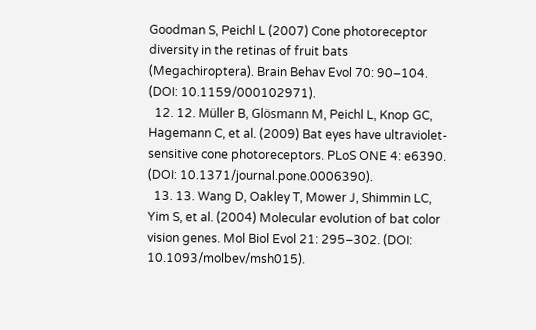Goodman S, Peichl L (2007) Cone photoreceptor diversity in the retinas of fruit bats (Megachiroptera). Brain Behav Evol 70: 90–104. (DOI: 10.1159/000102971).
  12. 12. Müller B, Glösmann M, Peichl L, Knop GC, Hagemann C, et al. (2009) Bat eyes have ultraviolet-sensitive cone photoreceptors. PLoS ONE 4: e6390. (DOI: 10.1371/journal.pone.0006390).
  13. 13. Wang D, Oakley T, Mower J, Shimmin LC, Yim S, et al. (2004) Molecular evolution of bat color vision genes. Mol Biol Evol 21: 295–302. (DOI: 10.1093/molbev/msh015).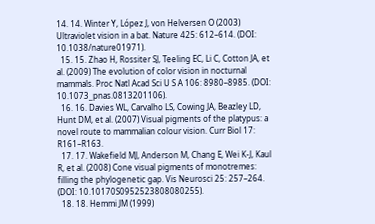14. 14. Winter Y, López J, von Helversen O (2003) Ultraviolet vision in a bat. Nature 425: 612–614. (DOI: 10.1038/nature01971).
  15. 15. Zhao H, Rossiter SJ, Teeling EC, Li C, Cotton JA, et al. (2009) The evolution of color vision in nocturnal mammals. Proc Natl Acad Sci U S A 106: 8980–8985. (DOI: 10.1073_pnas.0813201106).
  16. 16. Davies WL, Carvalho LS, Cowing JA, Beazley LD, Hunt DM, et al. (2007) Visual pigments of the platypus: a novel route to mammalian colour vision. Curr Biol 17: R161–R163.
  17. 17. Wakefield MJ, Anderson M, Chang E, Wei K-J, Kaul R, et al. (2008) Cone visual pigments of monotremes: filling the phylogenetic gap. Vis Neurosci 25: 257–264. (DOI: 10.10170S0952523808080255).
  18. 18. Hemmi JM (1999)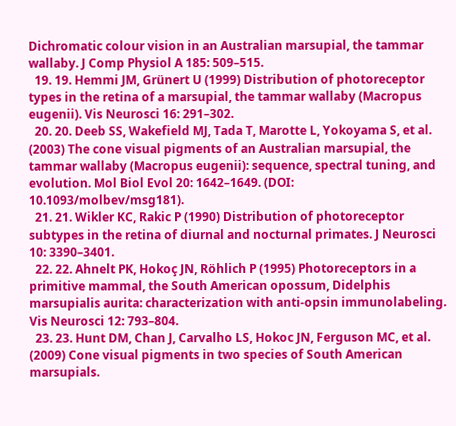Dichromatic colour vision in an Australian marsupial, the tammar wallaby. J Comp Physiol A 185: 509–515.
  19. 19. Hemmi JM, Grünert U (1999) Distribution of photoreceptor types in the retina of a marsupial, the tammar wallaby (Macropus eugenii). Vis Neurosci 16: 291–302.
  20. 20. Deeb SS, Wakefield MJ, Tada T, Marotte L, Yokoyama S, et al. (2003) The cone visual pigments of an Australian marsupial, the tammar wallaby (Macropus eugenii): sequence, spectral tuning, and evolution. Mol Biol Evol 20: 1642–1649. (DOI: 10.1093/molbev/msg181).
  21. 21. Wikler KC, Rakic P (1990) Distribution of photoreceptor subtypes in the retina of diurnal and nocturnal primates. J Neurosci 10: 3390–3401.
  22. 22. Ahnelt PK, Hokoç JN, Röhlich P (1995) Photoreceptors in a primitive mammal, the South American opossum, Didelphis marsupialis aurita: characterization with anti-opsin immunolabeling. Vis Neurosci 12: 793–804.
  23. 23. Hunt DM, Chan J, Carvalho LS, Hokoc JN, Ferguson MC, et al. (2009) Cone visual pigments in two species of South American marsupials.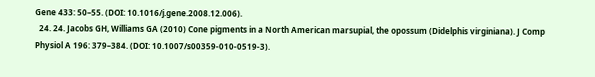Gene 433: 50–55. (DOI: 10.1016/j.gene.2008.12.006).
  24. 24. Jacobs GH, Williams GA (2010) Cone pigments in a North American marsupial, the opossum (Didelphis virginiana). J Comp Physiol A 196: 379–384. (DOI: 10.1007/s00359-010-0519-3).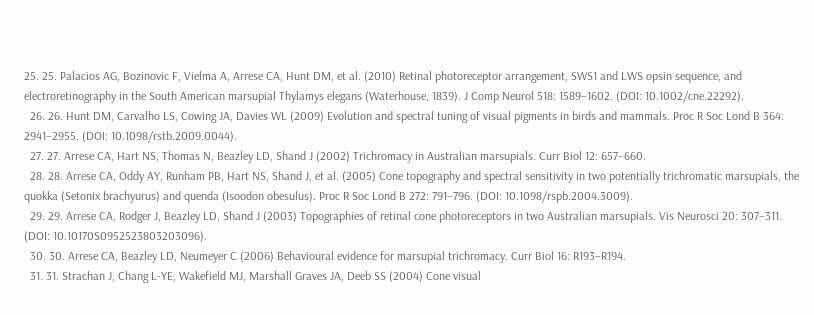25. 25. Palacios AG, Bozinovic F, Vielma A, Arrese CA, Hunt DM, et al. (2010) Retinal photoreceptor arrangement, SWS1 and LWS opsin sequence, and electroretinography in the South American marsupial Thylamys elegans (Waterhouse, 1839). J Comp Neurol 518: 1589–1602. (DOI: 10.1002/cne.22292).
  26. 26. Hunt DM, Carvalho LS, Cowing JA, Davies WL (2009) Evolution and spectral tuning of visual pigments in birds and mammals. Proc R Soc Lond B 364: 2941–2955. (DOI: 10.1098/rstb.2009.0044).
  27. 27. Arrese CA, Hart NS, Thomas N, Beazley LD, Shand J (2002) Trichromacy in Australian marsupials. Curr Biol 12: 657–660.
  28. 28. Arrese CA, Oddy AY, Runham PB, Hart NS, Shand J, et al. (2005) Cone topography and spectral sensitivity in two potentially trichromatic marsupials, the quokka (Setonix brachyurus) and quenda (Isoodon obesulus). Proc R Soc Lond B 272: 791–796. (DOI: 10.1098/rspb.2004.3009).
  29. 29. Arrese CA, Rodger J, Beazley LD, Shand J (2003) Topographies of retinal cone photoreceptors in two Australian marsupials. Vis Neurosci 20: 307–311. (DOI: 10.10170S0952523803203096).
  30. 30. Arrese CA, Beazley LD, Neumeyer C (2006) Behavioural evidence for marsupial trichromacy. Curr Biol 16: R193–R194.
  31. 31. Strachan J, Chang L-YE, Wakefield MJ, Marshall Graves JA, Deeb SS (2004) Cone visual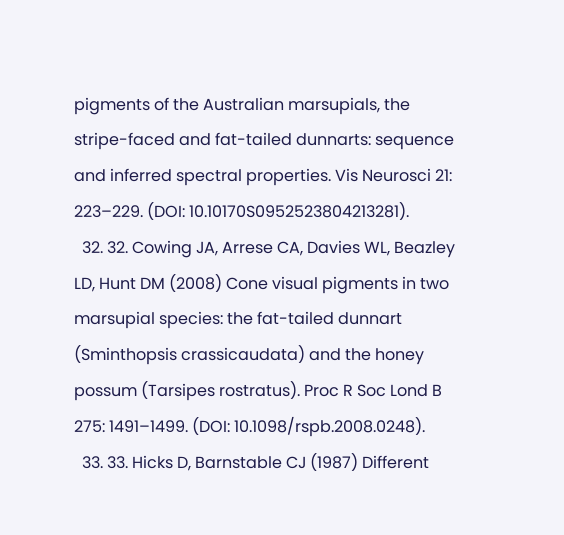pigments of the Australian marsupials, the stripe-faced and fat-tailed dunnarts: sequence and inferred spectral properties. Vis Neurosci 21: 223–229. (DOI: 10.10170S0952523804213281).
  32. 32. Cowing JA, Arrese CA, Davies WL, Beazley LD, Hunt DM (2008) Cone visual pigments in two marsupial species: the fat-tailed dunnart (Sminthopsis crassicaudata) and the honey possum (Tarsipes rostratus). Proc R Soc Lond B 275: 1491–1499. (DOI: 10.1098/rspb.2008.0248).
  33. 33. Hicks D, Barnstable CJ (1987) Different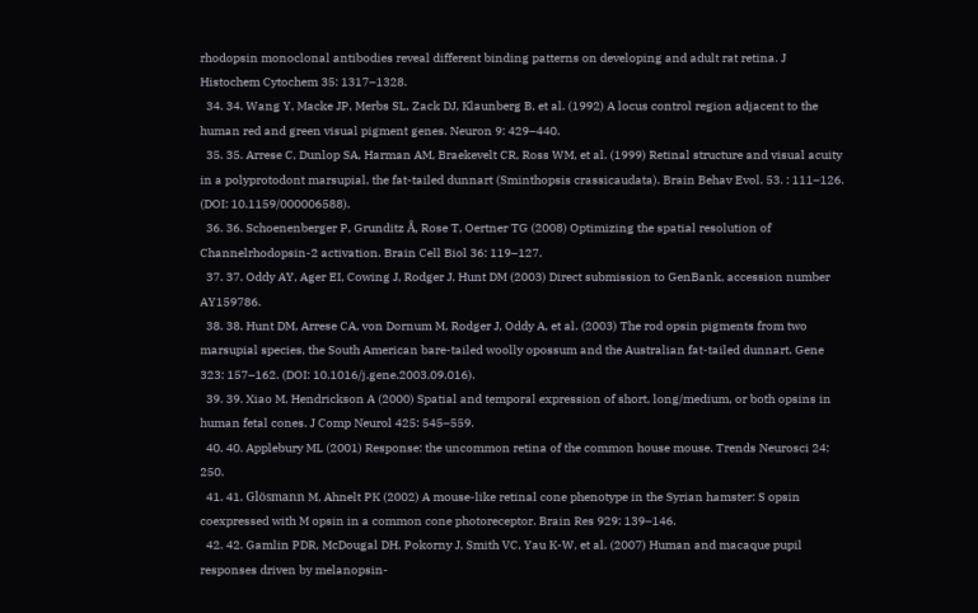rhodopsin monoclonal antibodies reveal different binding patterns on developing and adult rat retina. J Histochem Cytochem 35: 1317–1328.
  34. 34. Wang Y, Macke JP, Merbs SL, Zack DJ, Klaunberg B, et al. (1992) A locus control region adjacent to the human red and green visual pigment genes. Neuron 9: 429–440.
  35. 35. Arrese C, Dunlop SA, Harman AM, Braekevelt CR, Ross WM, et al. (1999) Retinal structure and visual acuity in a polyprotodont marsupial, the fat-tailed dunnart (Sminthopsis crassicaudata). Brain Behav Evol. 53. : 111–126. (DOI: 10.1159/000006588).
  36. 36. Schoenenberger P, Grunditz Å, Rose T, Oertner TG (2008) Optimizing the spatial resolution of Channelrhodopsin-2 activation. Brain Cell Biol 36: 119–127.
  37. 37. Oddy AY, Ager EI, Cowing J, Rodger J, Hunt DM (2003) Direct submission to GenBank, accession number AY159786.
  38. 38. Hunt DM, Arrese CA, von Dornum M, Rodger J, Oddy A, et al. (2003) The rod opsin pigments from two marsupial species, the South American bare-tailed woolly opossum and the Australian fat-tailed dunnart. Gene 323: 157–162. (DOI: 10.1016/j.gene.2003.09.016).
  39. 39. Xiao M, Hendrickson A (2000) Spatial and temporal expression of short, long/medium, or both opsins in human fetal cones. J Comp Neurol 425: 545–559.
  40. 40. Applebury ML (2001) Response: the uncommon retina of the common house mouse. Trends Neurosci 24: 250.
  41. 41. Glösmann M, Ahnelt PK (2002) A mouse-like retinal cone phenotype in the Syrian hamster: S opsin coexpressed with M opsin in a common cone photoreceptor. Brain Res 929: 139–146.
  42. 42. Gamlin PDR, McDougal DH, Pokorny J, Smith VC, Yau K-W, et al. (2007) Human and macaque pupil responses driven by melanopsin-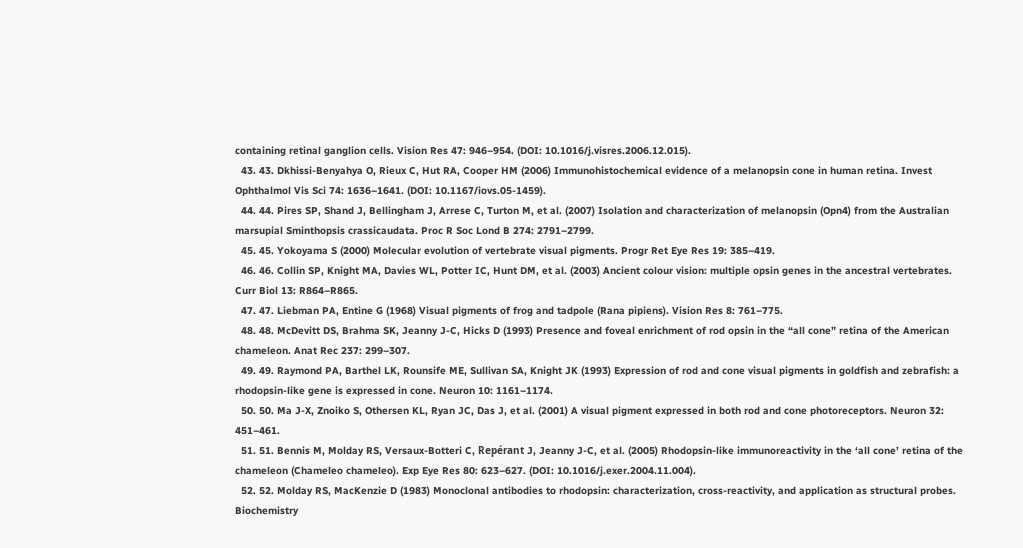containing retinal ganglion cells. Vision Res 47: 946–954. (DOI: 10.1016/j.visres.2006.12.015).
  43. 43. Dkhissi-Benyahya O, Rieux C, Hut RA, Cooper HM (2006) Immunohistochemical evidence of a melanopsin cone in human retina. Invest Ophthalmol Vis Sci 74: 1636–1641. (DOI: 10.1167/iovs.05-1459).
  44. 44. Pires SP, Shand J, Bellingham J, Arrese C, Turton M, et al. (2007) Isolation and characterization of melanopsin (Opn4) from the Australian marsupial Sminthopsis crassicaudata. Proc R Soc Lond B 274: 2791–2799.
  45. 45. Yokoyama S (2000) Molecular evolution of vertebrate visual pigments. Progr Ret Eye Res 19: 385–419.
  46. 46. Collin SP, Knight MA, Davies WL, Potter IC, Hunt DM, et al. (2003) Ancient colour vision: multiple opsin genes in the ancestral vertebrates. Curr Biol 13: R864–R865.
  47. 47. Liebman PA, Entine G (1968) Visual pigments of frog and tadpole (Rana pipiens). Vision Res 8: 761–775.
  48. 48. McDevitt DS, Brahma SK, Jeanny J-C, Hicks D (1993) Presence and foveal enrichment of rod opsin in the “all cone” retina of the American chameleon. Anat Rec 237: 299–307.
  49. 49. Raymond PA, Barthel LK, Rounsife ME, Sullivan SA, Knight JK (1993) Expression of rod and cone visual pigments in goldfish and zebrafish: a rhodopsin-like gene is expressed in cone. Neuron 10: 1161–1174.
  50. 50. Ma J-X, Znoiko S, Othersen KL, Ryan JC, Das J, et al. (2001) A visual pigment expressed in both rod and cone photoreceptors. Neuron 32: 451–461.
  51. 51. Bennis M, Molday RS, Versaux-Botteri C, Repérant J, Jeanny J-C, et al. (2005) Rhodopsin-like immunoreactivity in the ‘all cone’ retina of the chameleon (Chameleo chameleo). Exp Eye Res 80: 623–627. (DOI: 10.1016/j.exer.2004.11.004).
  52. 52. Molday RS, MacKenzie D (1983) Monoclonal antibodies to rhodopsin: characterization, cross-reactivity, and application as structural probes. Biochemistry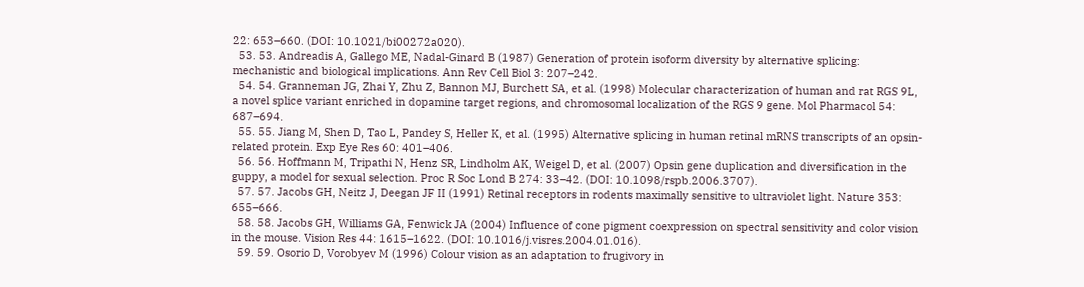22: 653–660. (DOI: 10.1021/bi00272a020).
  53. 53. Andreadis A, Gallego ME, Nadal-Ginard B (1987) Generation of protein isoform diversity by alternative splicing: mechanistic and biological implications. Ann Rev Cell Biol 3: 207–242.
  54. 54. Granneman JG, Zhai Y, Zhu Z, Bannon MJ, Burchett SA, et al. (1998) Molecular characterization of human and rat RGS 9L, a novel splice variant enriched in dopamine target regions, and chromosomal localization of the RGS 9 gene. Mol Pharmacol 54: 687–694.
  55. 55. Jiang M, Shen D, Tao L, Pandey S, Heller K, et al. (1995) Alternative splicing in human retinal mRNS transcripts of an opsin-related protein. Exp Eye Res 60: 401–406.
  56. 56. Hoffmann M, Tripathi N, Henz SR, Lindholm AK, Weigel D, et al. (2007) Opsin gene duplication and diversification in the guppy, a model for sexual selection. Proc R Soc Lond B 274: 33–42. (DOI: 10.1098/rspb.2006.3707).
  57. 57. Jacobs GH, Neitz J, Deegan JF II (1991) Retinal receptors in rodents maximally sensitive to ultraviolet light. Nature 353: 655–666.
  58. 58. Jacobs GH, Williams GA, Fenwick JA (2004) Influence of cone pigment coexpression on spectral sensitivity and color vision in the mouse. Vision Res 44: 1615–1622. (DOI: 10.1016/j.visres.2004.01.016).
  59. 59. Osorio D, Vorobyev M (1996) Colour vision as an adaptation to frugivory in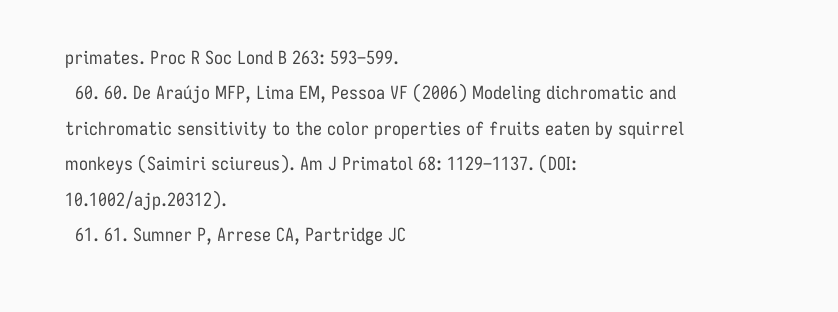primates. Proc R Soc Lond B 263: 593–599.
  60. 60. De Araújo MFP, Lima EM, Pessoa VF (2006) Modeling dichromatic and trichromatic sensitivity to the color properties of fruits eaten by squirrel monkeys (Saimiri sciureus). Am J Primatol 68: 1129–1137. (DOI: 10.1002/ajp.20312).
  61. 61. Sumner P, Arrese CA, Partridge JC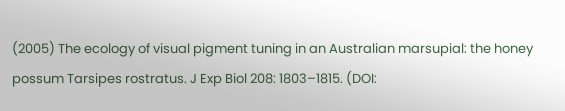(2005) The ecology of visual pigment tuning in an Australian marsupial: the honey possum Tarsipes rostratus. J Exp Biol 208: 1803–1815. (DOI: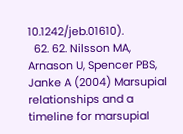10.1242/jeb.01610).
  62. 62. Nilsson MA, Arnason U, Spencer PBS, Janke A (2004) Marsupial relationships and a timeline for marsupial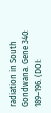radiation in South Gondwana. Gene 340: 189–196. (DOI: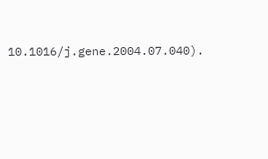10.1016/j.gene.2004.07.040).